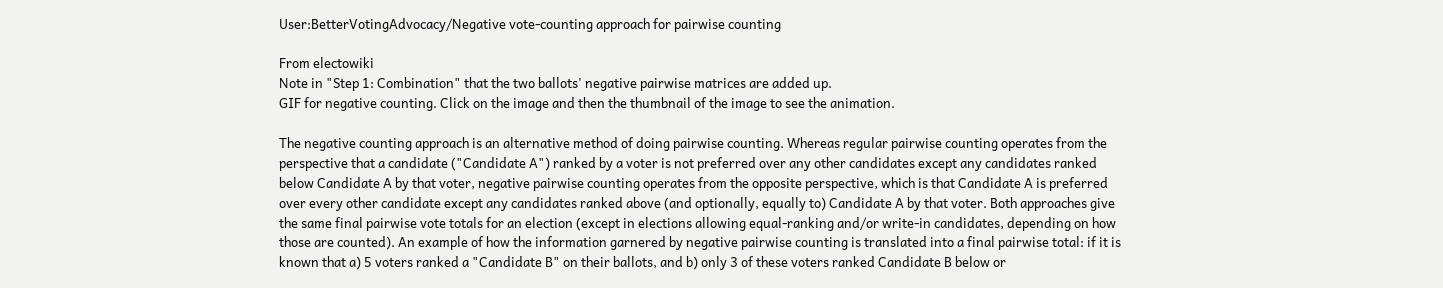User:BetterVotingAdvocacy/Negative vote-counting approach for pairwise counting

From electowiki
Note in "Step 1: Combination" that the two ballots' negative pairwise matrices are added up.
GIF for negative counting. Click on the image and then the thumbnail of the image to see the animation.

The negative counting approach is an alternative method of doing pairwise counting. Whereas regular pairwise counting operates from the perspective that a candidate ("Candidate A") ranked by a voter is not preferred over any other candidates except any candidates ranked below Candidate A by that voter, negative pairwise counting operates from the opposite perspective, which is that Candidate A is preferred over every other candidate except any candidates ranked above (and optionally, equally to) Candidate A by that voter. Both approaches give the same final pairwise vote totals for an election (except in elections allowing equal-ranking and/or write-in candidates, depending on how those are counted). An example of how the information garnered by negative pairwise counting is translated into a final pairwise total: if it is known that a) 5 voters ranked a "Candidate B" on their ballots, and b) only 3 of these voters ranked Candidate B below or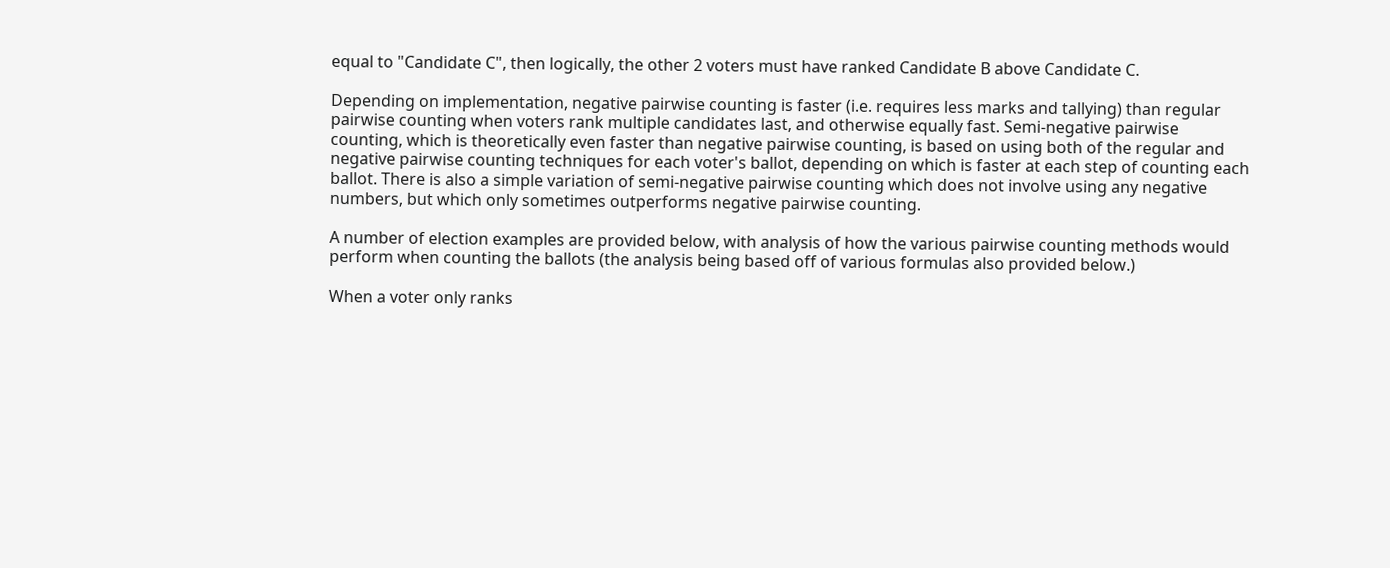equal to "Candidate C", then logically, the other 2 voters must have ranked Candidate B above Candidate C.

Depending on implementation, negative pairwise counting is faster (i.e. requires less marks and tallying) than regular pairwise counting when voters rank multiple candidates last, and otherwise equally fast. Semi-negative pairwise counting, which is theoretically even faster than negative pairwise counting, is based on using both of the regular and negative pairwise counting techniques for each voter's ballot, depending on which is faster at each step of counting each ballot. There is also a simple variation of semi-negative pairwise counting which does not involve using any negative numbers, but which only sometimes outperforms negative pairwise counting.

A number of election examples are provided below, with analysis of how the various pairwise counting methods would perform when counting the ballots (the analysis being based off of various formulas also provided below.)

When a voter only ranks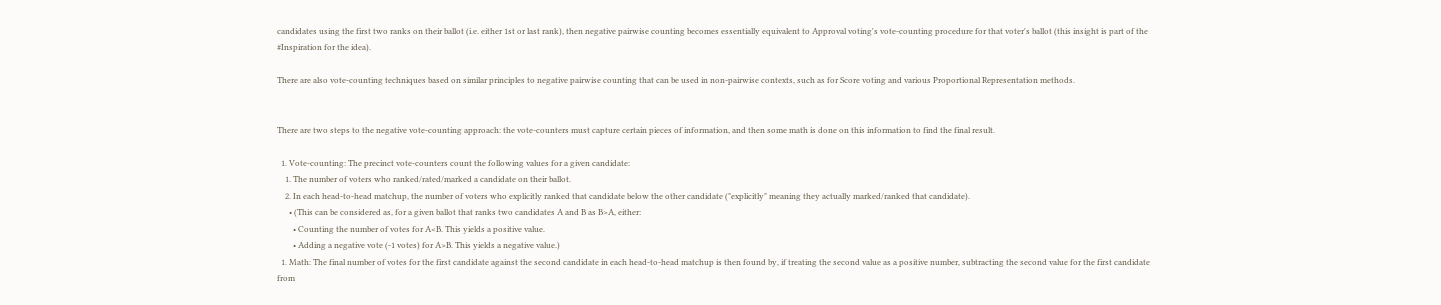candidates using the first two ranks on their ballot (i.e. either 1st or last rank), then negative pairwise counting becomes essentially equivalent to Approval voting's vote-counting procedure for that voter's ballot (this insight is part of the #Inspiration for the idea).

There are also vote-counting techniques based on similar principles to negative pairwise counting that can be used in non-pairwise contexts, such as for Score voting and various Proportional Representation methods.


There are two steps to the negative vote-counting approach: the vote-counters must capture certain pieces of information, and then some math is done on this information to find the final result.

  1. Vote-counting: The precinct vote-counters count the following values for a given candidate:
    1. The number of voters who ranked/rated/marked a candidate on their ballot.
    2. In each head-to-head matchup, the number of voters who explicitly ranked that candidate below the other candidate ("explicitly" meaning they actually marked/ranked that candidate).
      • (This can be considered as, for a given ballot that ranks two candidates A and B as B>A, either:
        • Counting the number of votes for A<B. This yields a positive value.
        • Adding a negative vote (-1 votes) for A>B. This yields a negative value.)
  1. Math: The final number of votes for the first candidate against the second candidate in each head-to-head matchup is then found by, if treating the second value as a positive number, subtracting the second value for the first candidate from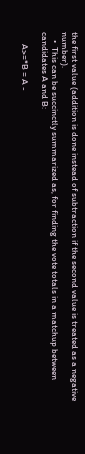the first value (addition is done instead of subtraction if the second value is treated as a negative number).
    •  This can be succinctly summarized as, for finding the vote totals in a matchup between candidates A and B:

      A>=*B = A -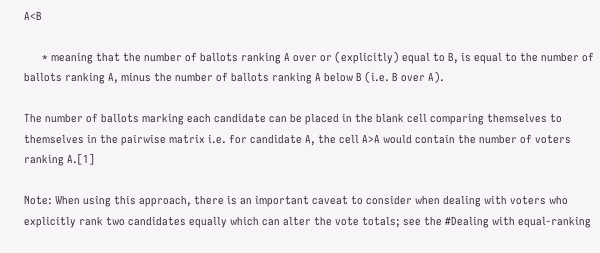A<B

      * meaning that the number of ballots ranking A over or (explicitly) equal to B, is equal to the number of ballots ranking A, minus the number of ballots ranking A below B (i.e. B over A).

The number of ballots marking each candidate can be placed in the blank cell comparing themselves to themselves in the pairwise matrix i.e. for candidate A, the cell A>A would contain the number of voters ranking A.[1]

Note: When using this approach, there is an important caveat to consider when dealing with voters who explicitly rank two candidates equally which can alter the vote totals; see the #Dealing with equal-ranking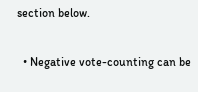section below.

  • Negative vote-counting can be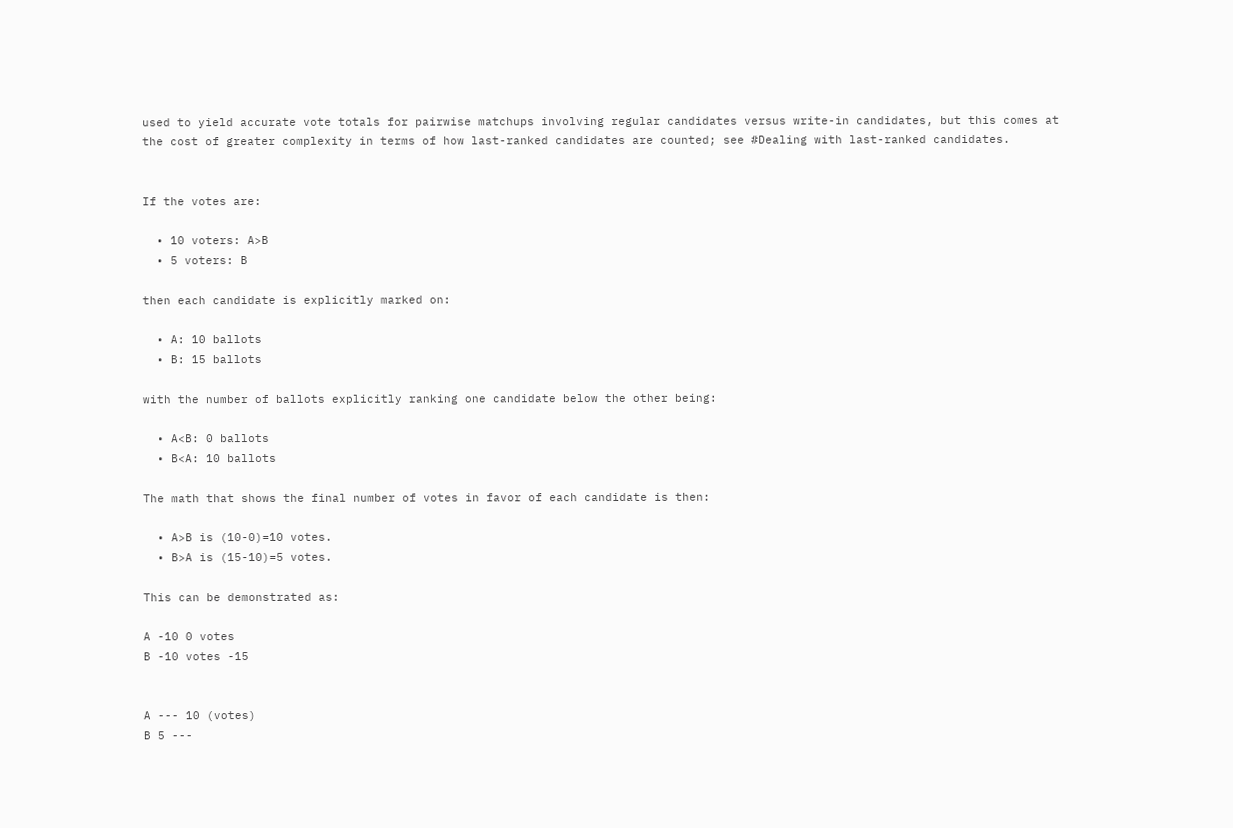used to yield accurate vote totals for pairwise matchups involving regular candidates versus write-in candidates, but this comes at the cost of greater complexity in terms of how last-ranked candidates are counted; see #Dealing with last-ranked candidates.


If the votes are:

  • 10 voters: A>B
  • 5 voters: B

then each candidate is explicitly marked on:

  • A: 10 ballots
  • B: 15 ballots

with the number of ballots explicitly ranking one candidate below the other being:

  • A<B: 0 ballots
  • B<A: 10 ballots

The math that shows the final number of votes in favor of each candidate is then:

  • A>B is (10-0)=10 votes.
  • B>A is (15-10)=5 votes.

This can be demonstrated as:

A -10 0 votes
B -10 votes -15


A --- 10 (votes)
B 5 ---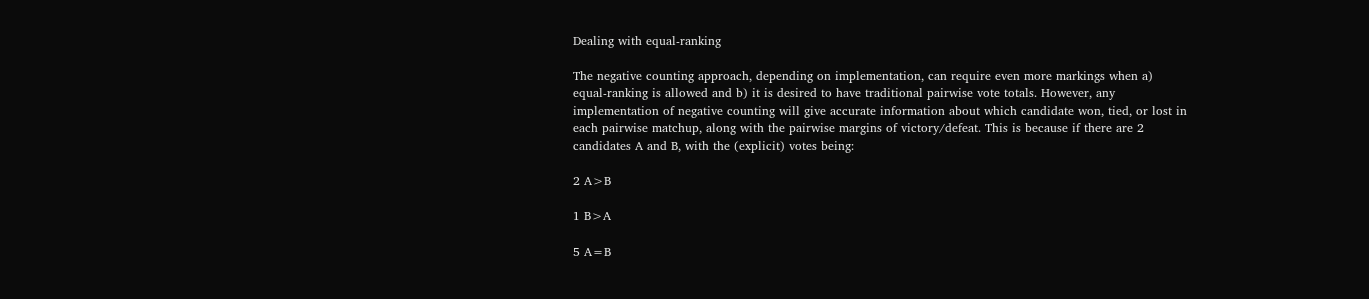Dealing with equal-ranking

The negative counting approach, depending on implementation, can require even more markings when a) equal-ranking is allowed and b) it is desired to have traditional pairwise vote totals. However, any implementation of negative counting will give accurate information about which candidate won, tied, or lost in each pairwise matchup, along with the pairwise margins of victory/defeat. This is because if there are 2 candidates A and B, with the (explicit) votes being:

2 A>B

1 B>A

5 A=B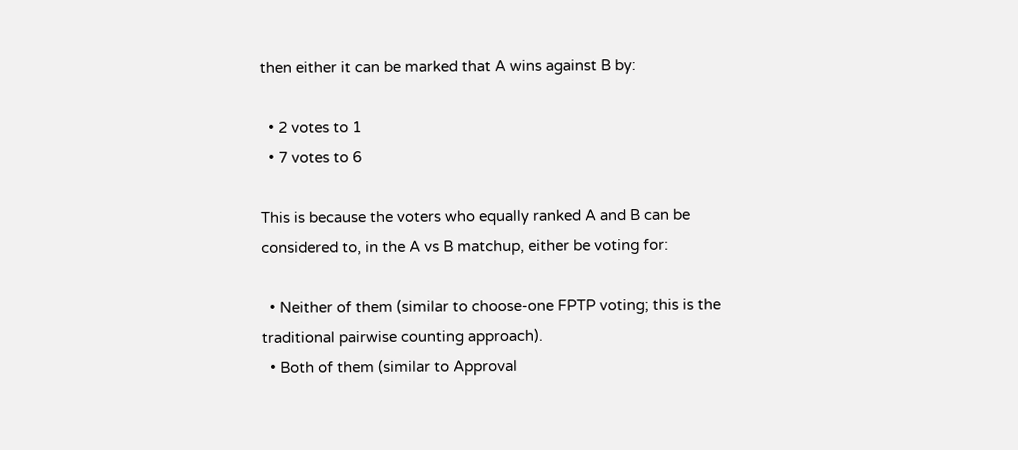then either it can be marked that A wins against B by:

  • 2 votes to 1
  • 7 votes to 6

This is because the voters who equally ranked A and B can be considered to, in the A vs B matchup, either be voting for:

  • Neither of them (similar to choose-one FPTP voting; this is the traditional pairwise counting approach).
  • Both of them (similar to Approval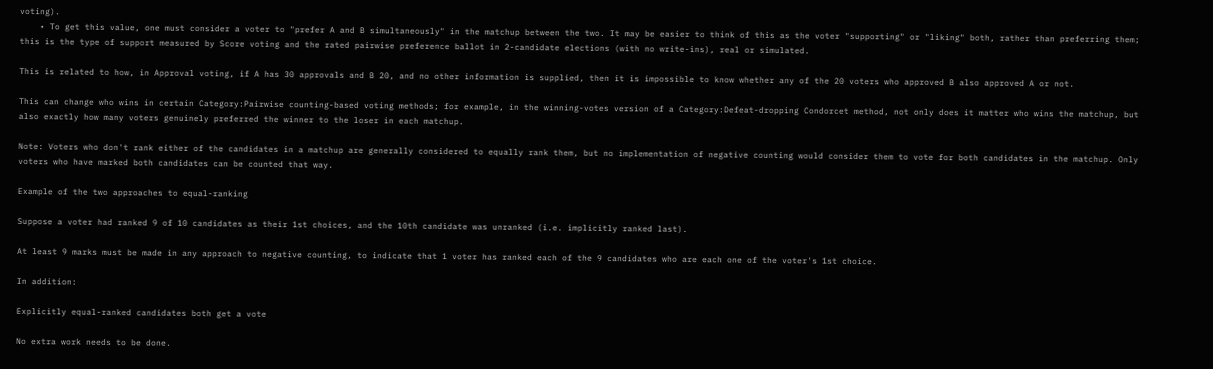voting).
    • To get this value, one must consider a voter to "prefer A and B simultaneously" in the matchup between the two. It may be easier to think of this as the voter "supporting" or "liking" both, rather than preferring them; this is the type of support measured by Score voting and the rated pairwise preference ballot in 2-candidate elections (with no write-ins), real or simulated.

This is related to how, in Approval voting, if A has 30 approvals and B 20, and no other information is supplied, then it is impossible to know whether any of the 20 voters who approved B also approved A or not.

This can change who wins in certain Category:Pairwise counting-based voting methods; for example, in the winning-votes version of a Category:Defeat-dropping Condorcet method, not only does it matter who wins the matchup, but also exactly how many voters genuinely preferred the winner to the loser in each matchup.

Note: Voters who don't rank either of the candidates in a matchup are generally considered to equally rank them, but no implementation of negative counting would consider them to vote for both candidates in the matchup. Only voters who have marked both candidates can be counted that way.

Example of the two approaches to equal-ranking

Suppose a voter had ranked 9 of 10 candidates as their 1st choices, and the 10th candidate was unranked (i.e. implicitly ranked last).

At least 9 marks must be made in any approach to negative counting, to indicate that 1 voter has ranked each of the 9 candidates who are each one of the voter's 1st choice.

In addition:

Explicitly equal-ranked candidates both get a vote

No extra work needs to be done.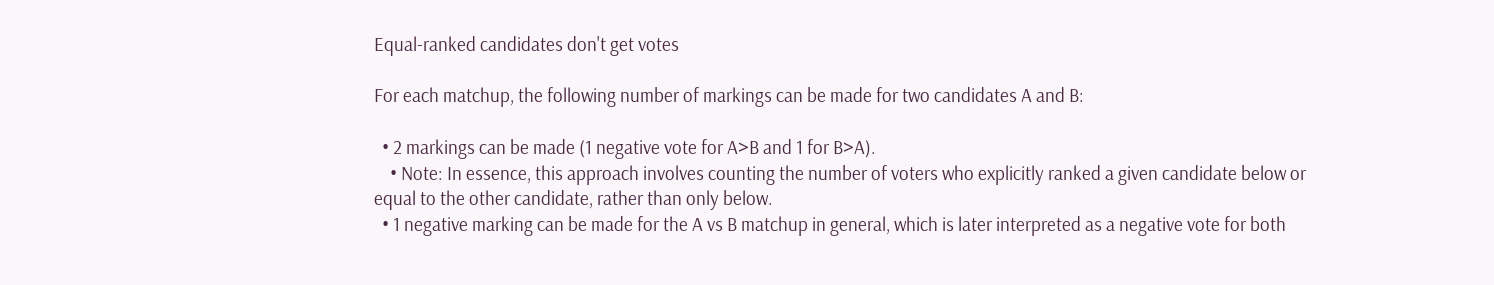Equal-ranked candidates don't get votes

For each matchup, the following number of markings can be made for two candidates A and B:

  • 2 markings can be made (1 negative vote for A>B and 1 for B>A).
    • Note: In essence, this approach involves counting the number of voters who explicitly ranked a given candidate below or equal to the other candidate, rather than only below.
  • 1 negative marking can be made for the A vs B matchup in general, which is later interpreted as a negative vote for both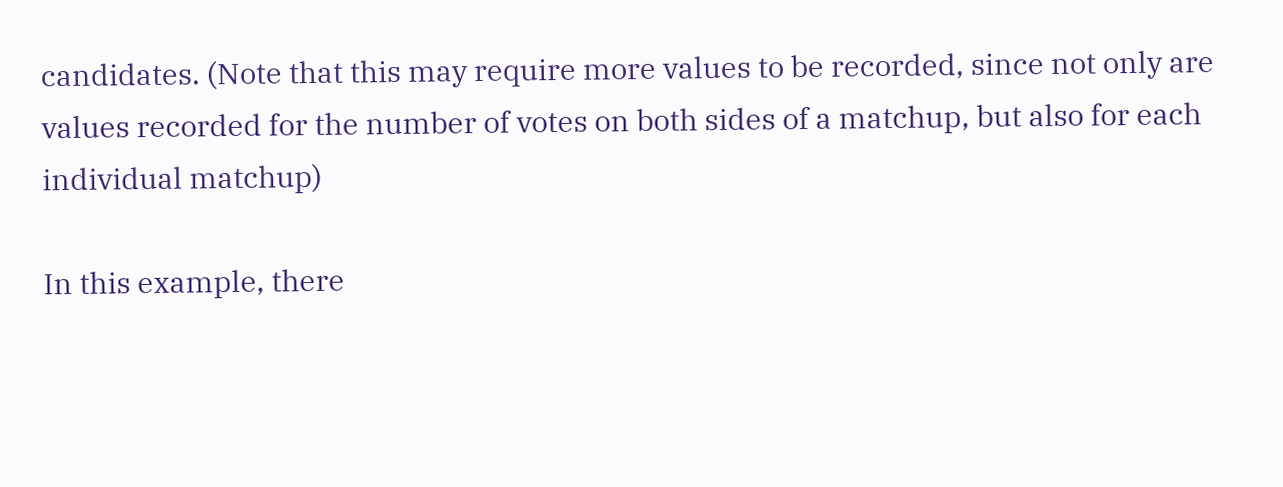candidates. (Note that this may require more values to be recorded, since not only are values recorded for the number of votes on both sides of a matchup, but also for each individual matchup)

In this example, there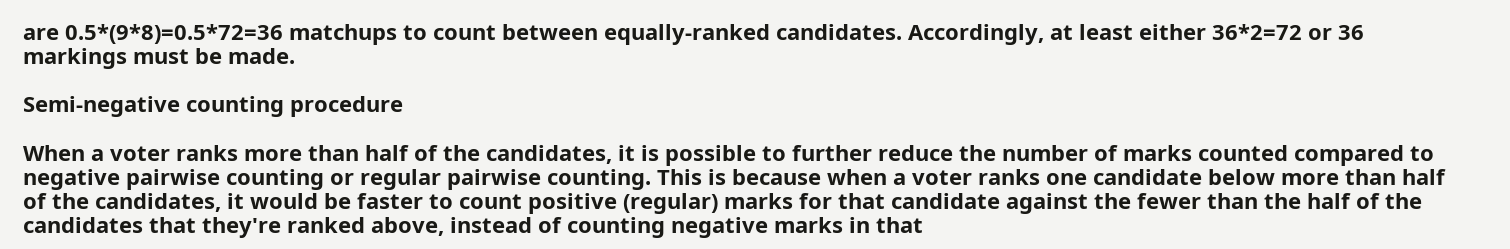are 0.5*(9*8)=0.5*72=36 matchups to count between equally-ranked candidates. Accordingly, at least either 36*2=72 or 36 markings must be made.

Semi-negative counting procedure

When a voter ranks more than half of the candidates, it is possible to further reduce the number of marks counted compared to negative pairwise counting or regular pairwise counting. This is because when a voter ranks one candidate below more than half of the candidates, it would be faster to count positive (regular) marks for that candidate against the fewer than the half of the candidates that they're ranked above, instead of counting negative marks in that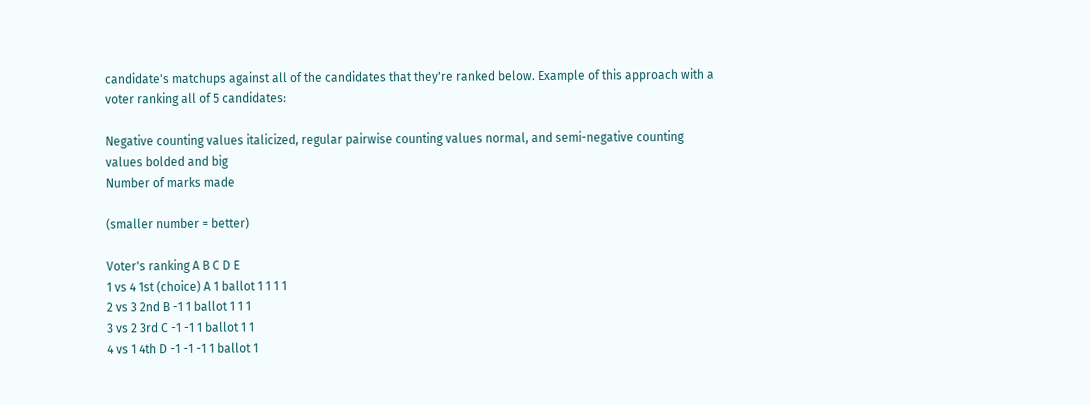candidate's matchups against all of the candidates that they're ranked below. Example of this approach with a voter ranking all of 5 candidates:

Negative counting values italicized, regular pairwise counting values normal, and semi-negative counting values bolded and big
Number of marks made

(smaller number = better)

Voter's ranking A B C D E
1 vs 4 1st (choice) A 1 ballot 1 1 1 1
2 vs 3 2nd B -1 1 ballot 1 1 1
3 vs 2 3rd C -1 -1 1 ballot 1 1
4 vs 1 4th D -1 -1 -1 1 ballot 1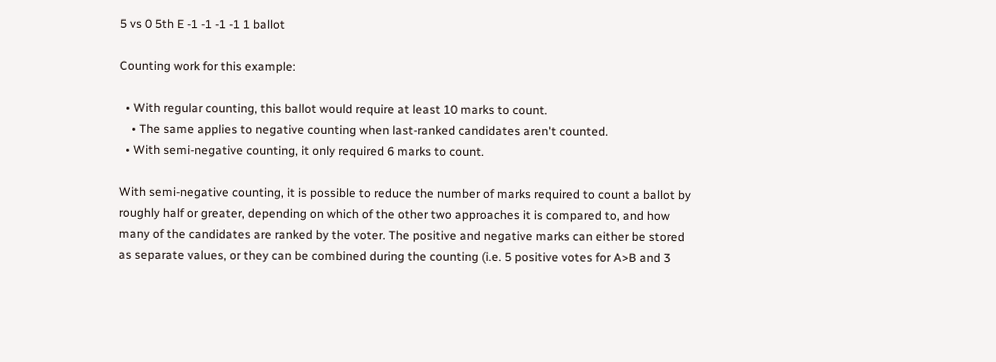5 vs 0 5th E -1 -1 -1 -1 1 ballot

Counting work for this example:

  • With regular counting, this ballot would require at least 10 marks to count.
    • The same applies to negative counting when last-ranked candidates aren't counted.
  • With semi-negative counting, it only required 6 marks to count.

With semi-negative counting, it is possible to reduce the number of marks required to count a ballot by roughly half or greater, depending on which of the other two approaches it is compared to, and how many of the candidates are ranked by the voter. The positive and negative marks can either be stored as separate values, or they can be combined during the counting (i.e. 5 positive votes for A>B and 3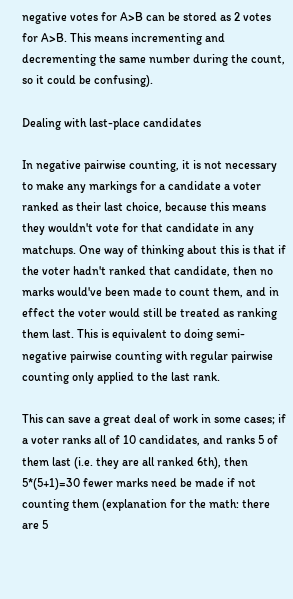negative votes for A>B can be stored as 2 votes for A>B. This means incrementing and decrementing the same number during the count, so it could be confusing).

Dealing with last-place candidates

In negative pairwise counting, it is not necessary to make any markings for a candidate a voter ranked as their last choice, because this means they wouldn't vote for that candidate in any matchups. One way of thinking about this is that if the voter hadn't ranked that candidate, then no marks would've been made to count them, and in effect the voter would still be treated as ranking them last. This is equivalent to doing semi-negative pairwise counting with regular pairwise counting only applied to the last rank.

This can save a great deal of work in some cases; if a voter ranks all of 10 candidates, and ranks 5 of them last (i.e. they are all ranked 6th), then 5*(5+1)=30 fewer marks need be made if not counting them (explanation for the math: there are 5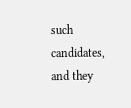such candidates, and they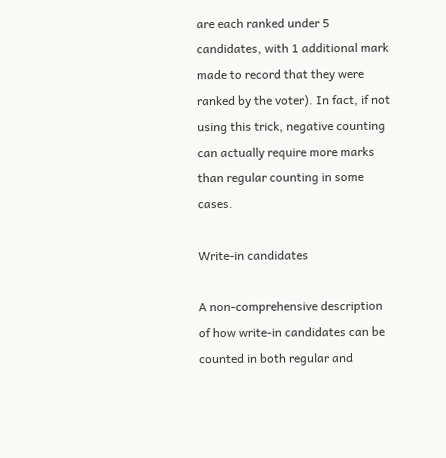are each ranked under 5 candidates, with 1 additional mark made to record that they were ranked by the voter). In fact, if not using this trick, negative counting can actually require more marks than regular counting in some cases.

Write-in candidates

A non-comprehensive description of how write-in candidates can be counted in both regular and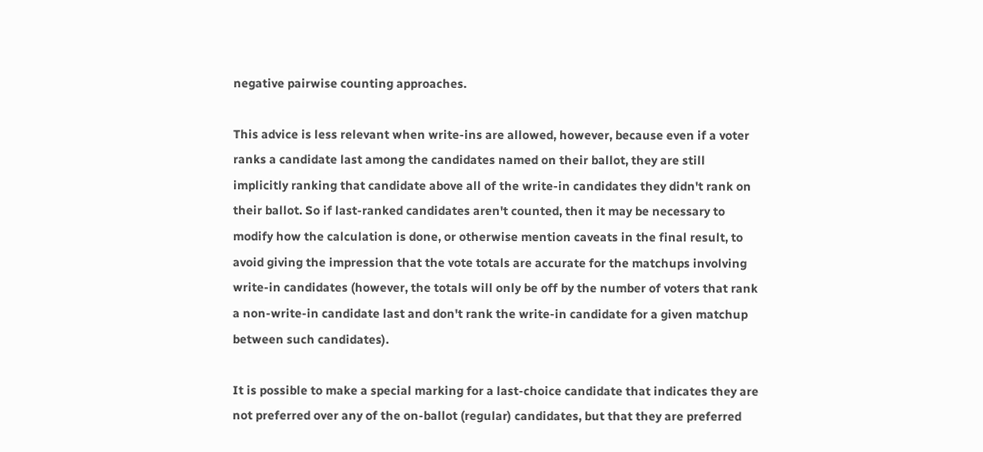negative pairwise counting approaches.

This advice is less relevant when write-ins are allowed, however, because even if a voter ranks a candidate last among the candidates named on their ballot, they are still implicitly ranking that candidate above all of the write-in candidates they didn't rank on their ballot. So if last-ranked candidates aren't counted, then it may be necessary to modify how the calculation is done, or otherwise mention caveats in the final result, to avoid giving the impression that the vote totals are accurate for the matchups involving write-in candidates (however, the totals will only be off by the number of voters that rank a non-write-in candidate last and don't rank the write-in candidate for a given matchup between such candidates).

It is possible to make a special marking for a last-choice candidate that indicates they are not preferred over any of the on-ballot (regular) candidates, but that they are preferred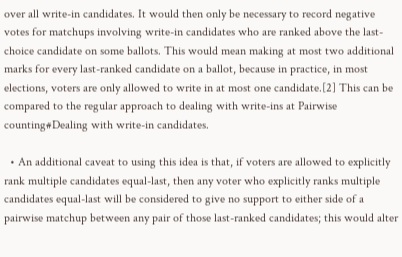over all write-in candidates. It would then only be necessary to record negative votes for matchups involving write-in candidates who are ranked above the last-choice candidate on some ballots. This would mean making at most two additional marks for every last-ranked candidate on a ballot, because in practice, in most elections, voters are only allowed to write in at most one candidate.[2] This can be compared to the regular approach to dealing with write-ins at Pairwise counting#Dealing with write-in candidates.

  • An additional caveat to using this idea is that, if voters are allowed to explicitly rank multiple candidates equal-last, then any voter who explicitly ranks multiple candidates equal-last will be considered to give no support to either side of a pairwise matchup between any pair of those last-ranked candidates; this would alter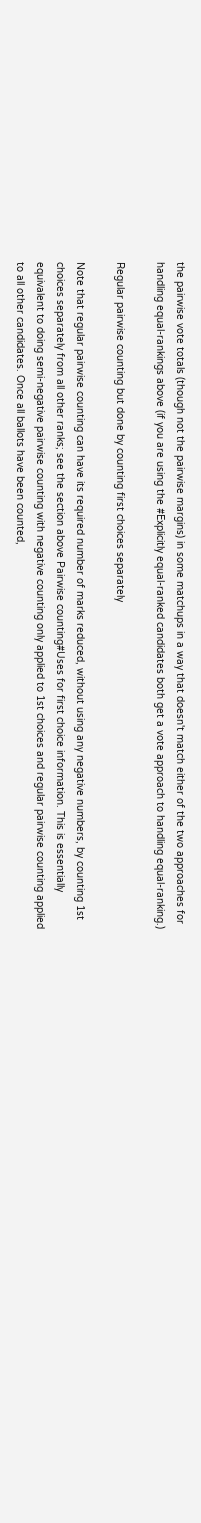the pairwise vote totals (though not the pairwise margins) in some matchups in a way that doesn't match either of the two approaches for handling equal-rankings above (if you are using the #Explicitly equal-ranked candidates both get a vote approach to handling equal-ranking.)

Regular pairwise counting but done by counting first choices separately

Note that regular pairwise counting can have its required number of marks reduced, without using any negative numbers, by counting 1st choices separately from all other ranks; see the section above Pairwise counting#Uses for first choice information. This is essentially equivalent to doing semi-negative pairwise counting with negative counting only applied to 1st choices and regular pairwise counting applied to all other candidates. Once all ballots have been counted,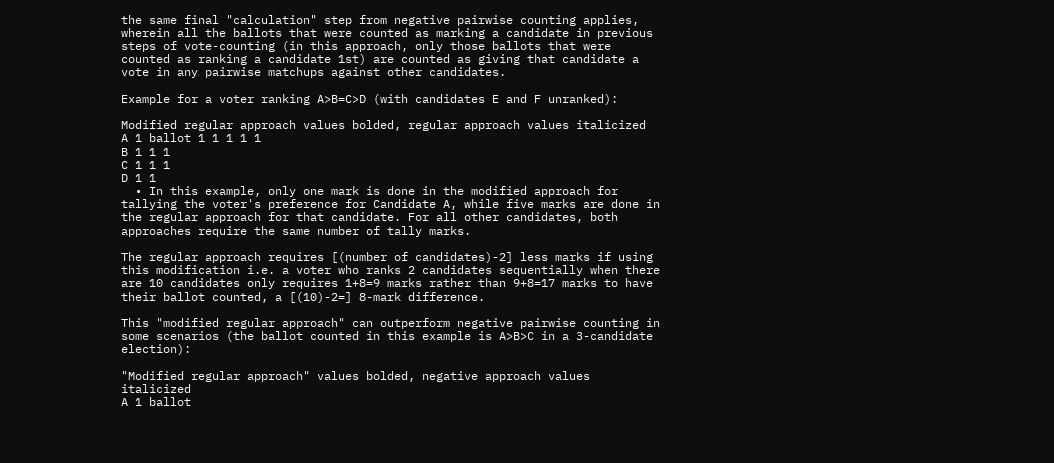the same final "calculation" step from negative pairwise counting applies, wherein all the ballots that were counted as marking a candidate in previous steps of vote-counting (in this approach, only those ballots that were counted as ranking a candidate 1st) are counted as giving that candidate a vote in any pairwise matchups against other candidates.

Example for a voter ranking A>B=C>D (with candidates E and F unranked):

Modified regular approach values bolded, regular approach values italicized
A 1 ballot 1 1 1 1 1
B 1 1 1
C 1 1 1
D 1 1
  • In this example, only one mark is done in the modified approach for tallying the voter's preference for Candidate A, while five marks are done in the regular approach for that candidate. For all other candidates, both approaches require the same number of tally marks.

The regular approach requires [(number of candidates)-2] less marks if using this modification i.e. a voter who ranks 2 candidates sequentially when there are 10 candidates only requires 1+8=9 marks rather than 9+8=17 marks to have their ballot counted, a [(10)-2=] 8-mark difference.

This "modified regular approach" can outperform negative pairwise counting in some scenarios (the ballot counted in this example is A>B>C in a 3-candidate election):

"Modified regular approach" values bolded, negative approach values italicized
A 1 ballot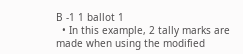B -1 1 ballot 1
  • In this example, 2 tally marks are made when using the modified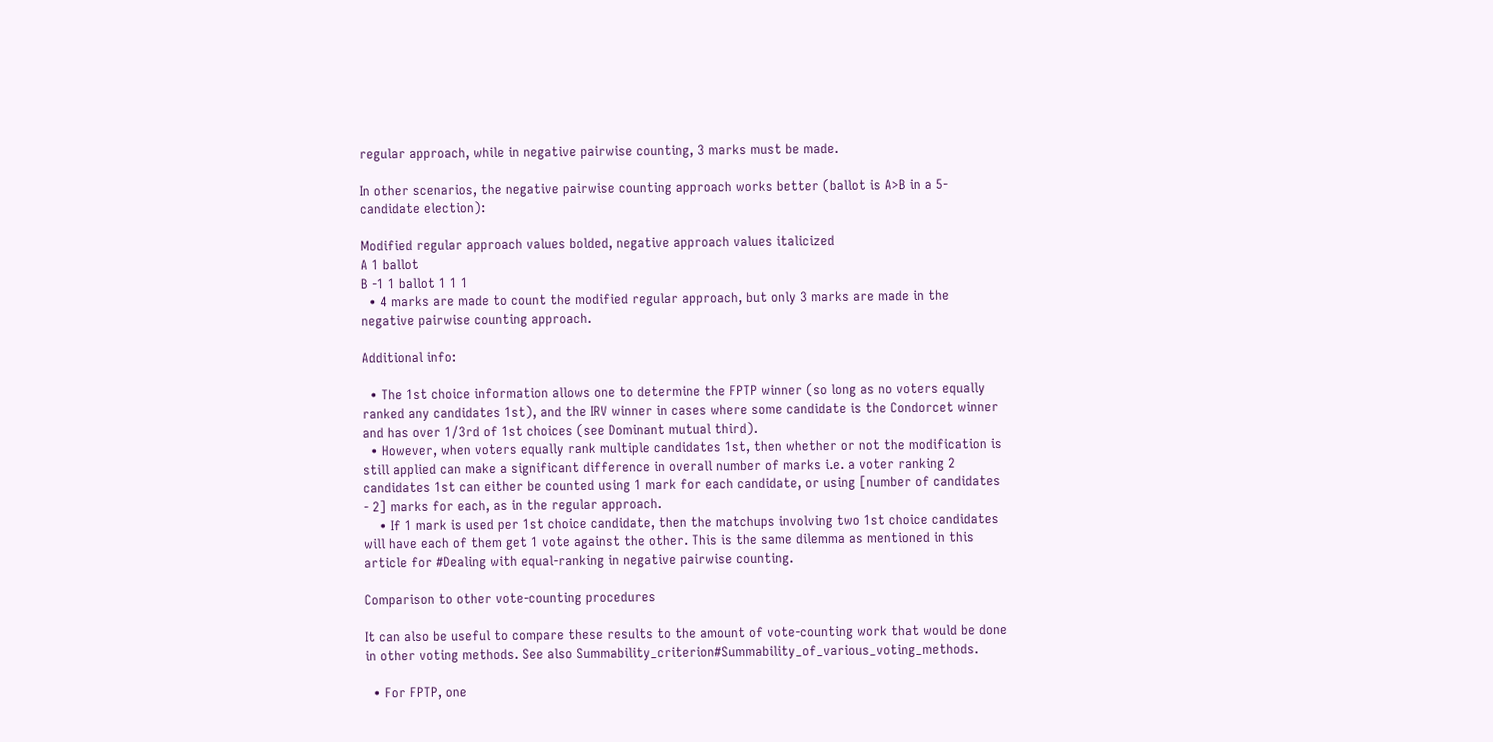regular approach, while in negative pairwise counting, 3 marks must be made.

In other scenarios, the negative pairwise counting approach works better (ballot is A>B in a 5-candidate election):

Modified regular approach values bolded, negative approach values italicized
A 1 ballot
B -1 1 ballot 1 1 1
  • 4 marks are made to count the modified regular approach, but only 3 marks are made in the negative pairwise counting approach.

Additional info:

  • The 1st choice information allows one to determine the FPTP winner (so long as no voters equally ranked any candidates 1st), and the IRV winner in cases where some candidate is the Condorcet winner and has over 1/3rd of 1st choices (see Dominant mutual third).
  • However, when voters equally rank multiple candidates 1st, then whether or not the modification is still applied can make a significant difference in overall number of marks i.e. a voter ranking 2 candidates 1st can either be counted using 1 mark for each candidate, or using [number of candidates - 2] marks for each, as in the regular approach.
    • If 1 mark is used per 1st choice candidate, then the matchups involving two 1st choice candidates will have each of them get 1 vote against the other. This is the same dilemma as mentioned in this article for #Dealing with equal-ranking in negative pairwise counting.

Comparison to other vote-counting procedures

It can also be useful to compare these results to the amount of vote-counting work that would be done in other voting methods. See also Summability_criterion#Summability_of_various_voting_methods.

  • For FPTP, one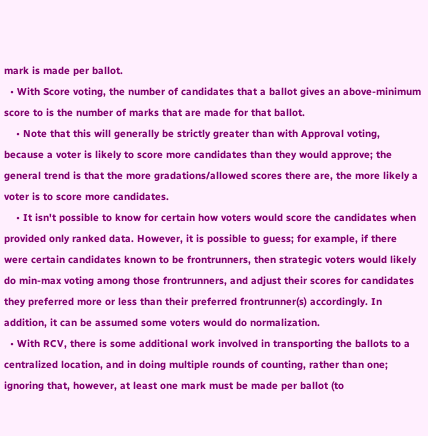mark is made per ballot.
  • With Score voting, the number of candidates that a ballot gives an above-minimum score to is the number of marks that are made for that ballot.
    • Note that this will generally be strictly greater than with Approval voting, because a voter is likely to score more candidates than they would approve; the general trend is that the more gradations/allowed scores there are, the more likely a voter is to score more candidates.
    • It isn't possible to know for certain how voters would score the candidates when provided only ranked data. However, it is possible to guess; for example, if there were certain candidates known to be frontrunners, then strategic voters would likely do min-max voting among those frontrunners, and adjust their scores for candidates they preferred more or less than their preferred frontrunner(s) accordingly. In addition, it can be assumed some voters would do normalization.
  • With RCV, there is some additional work involved in transporting the ballots to a centralized location, and in doing multiple rounds of counting, rather than one; ignoring that, however, at least one mark must be made per ballot (to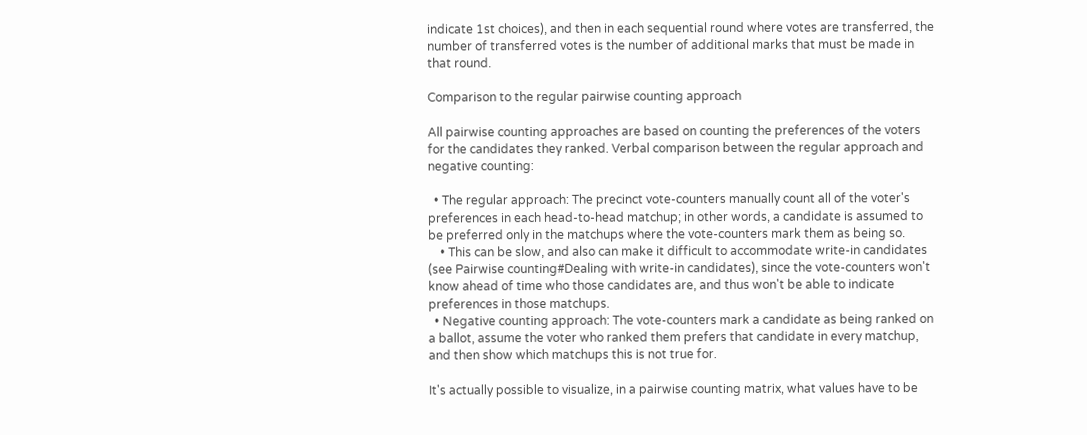indicate 1st choices), and then in each sequential round where votes are transferred, the number of transferred votes is the number of additional marks that must be made in that round.

Comparison to the regular pairwise counting approach

All pairwise counting approaches are based on counting the preferences of the voters for the candidates they ranked. Verbal comparison between the regular approach and negative counting:

  • The regular approach: The precinct vote-counters manually count all of the voter's preferences in each head-to-head matchup; in other words, a candidate is assumed to be preferred only in the matchups where the vote-counters mark them as being so.
    • This can be slow, and also can make it difficult to accommodate write-in candidates (see Pairwise counting#Dealing with write-in candidates), since the vote-counters won't know ahead of time who those candidates are, and thus won't be able to indicate preferences in those matchups.
  • Negative counting approach: The vote-counters mark a candidate as being ranked on a ballot, assume the voter who ranked them prefers that candidate in every matchup, and then show which matchups this is not true for.

It's actually possible to visualize, in a pairwise counting matrix, what values have to be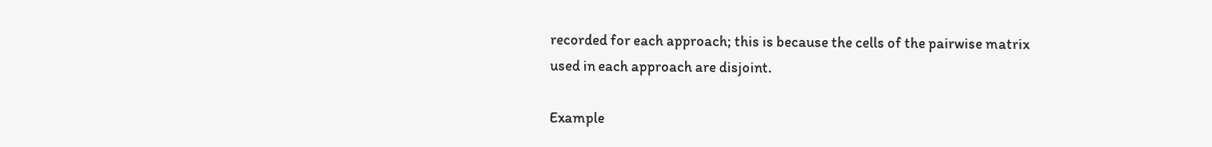recorded for each approach; this is because the cells of the pairwise matrix used in each approach are disjoint.

Example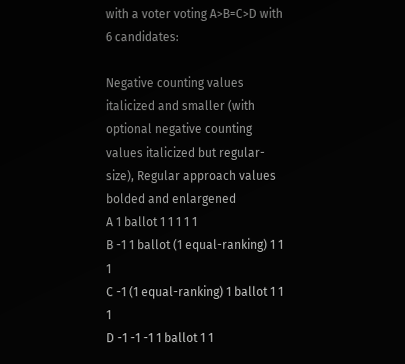with a voter voting A>B=C>D with 6 candidates:

Negative counting values italicized and smaller (with optional negative counting values italicized but regular-size), Regular approach values bolded and enlargened
A 1 ballot 1 1 1 1 1
B -1 1 ballot (1 equal-ranking) 1 1 1
C -1 (1 equal-ranking) 1 ballot 1 1 1
D -1 -1 -1 1 ballot 1 1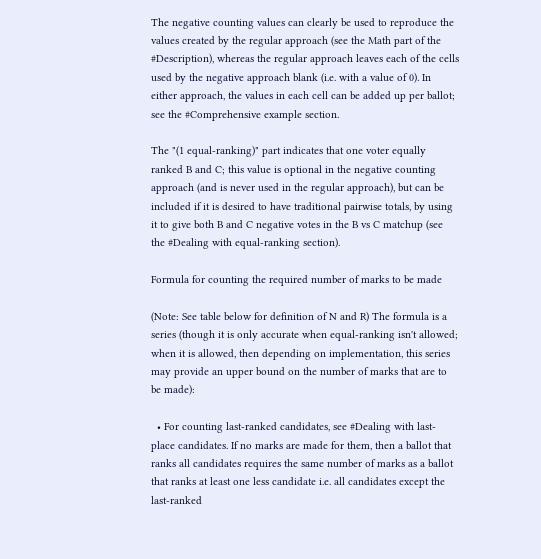The negative counting values can clearly be used to reproduce the values created by the regular approach (see the Math part of the #Description), whereas the regular approach leaves each of the cells used by the negative approach blank (i.e. with a value of 0). In either approach, the values in each cell can be added up per ballot; see the #Comprehensive example section.

The "(1 equal-ranking)" part indicates that one voter equally ranked B and C; this value is optional in the negative counting approach (and is never used in the regular approach), but can be included if it is desired to have traditional pairwise totals, by using it to give both B and C negative votes in the B vs C matchup (see the #Dealing with equal-ranking section).

Formula for counting the required number of marks to be made

(Note: See table below for definition of N and R) The formula is a series (though it is only accurate when equal-ranking isn't allowed; when it is allowed, then depending on implementation, this series may provide an upper bound on the number of marks that are to be made):

  • For counting last-ranked candidates, see #Dealing with last-place candidates. If no marks are made for them, then a ballot that ranks all candidates requires the same number of marks as a ballot that ranks at least one less candidate i.e. all candidates except the last-ranked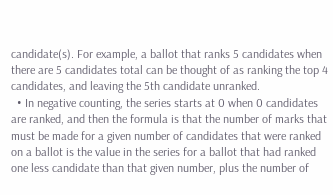candidate(s). For example, a ballot that ranks 5 candidates when there are 5 candidates total can be thought of as ranking the top 4 candidates, and leaving the 5th candidate unranked.
  • In negative counting, the series starts at 0 when 0 candidates are ranked, and then the formula is that the number of marks that must be made for a given number of candidates that were ranked on a ballot is the value in the series for a ballot that had ranked one less candidate than that given number, plus the number of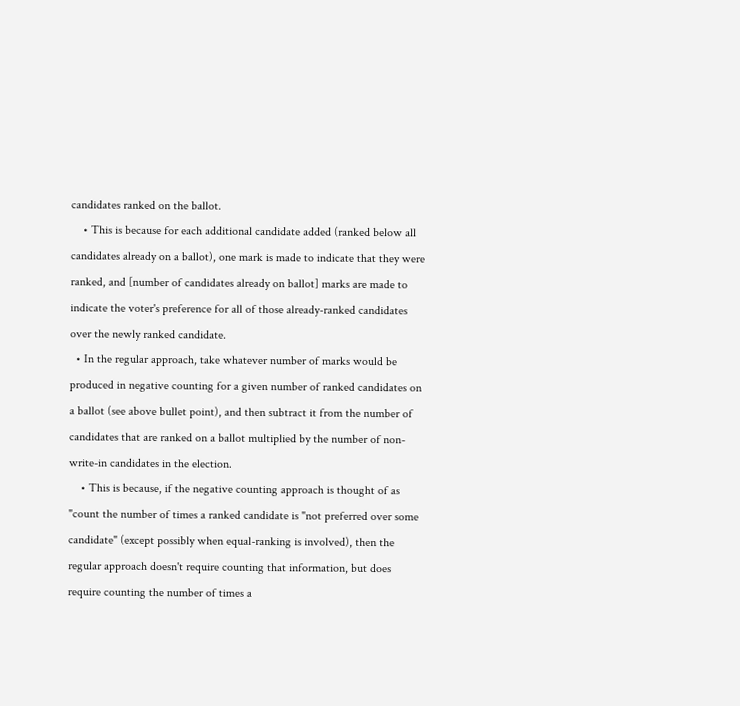candidates ranked on the ballot.
    • This is because for each additional candidate added (ranked below all candidates already on a ballot), one mark is made to indicate that they were ranked, and [number of candidates already on ballot] marks are made to indicate the voter's preference for all of those already-ranked candidates over the newly ranked candidate.
  • In the regular approach, take whatever number of marks would be produced in negative counting for a given number of ranked candidates on a ballot (see above bullet point), and then subtract it from the number of candidates that are ranked on a ballot multiplied by the number of non-write-in candidates in the election.
    • This is because, if the negative counting approach is thought of as "count the number of times a ranked candidate is "not preferred over some candidate" (except possibly when equal-ranking is involved), then the regular approach doesn't require counting that information, but does require counting the number of times a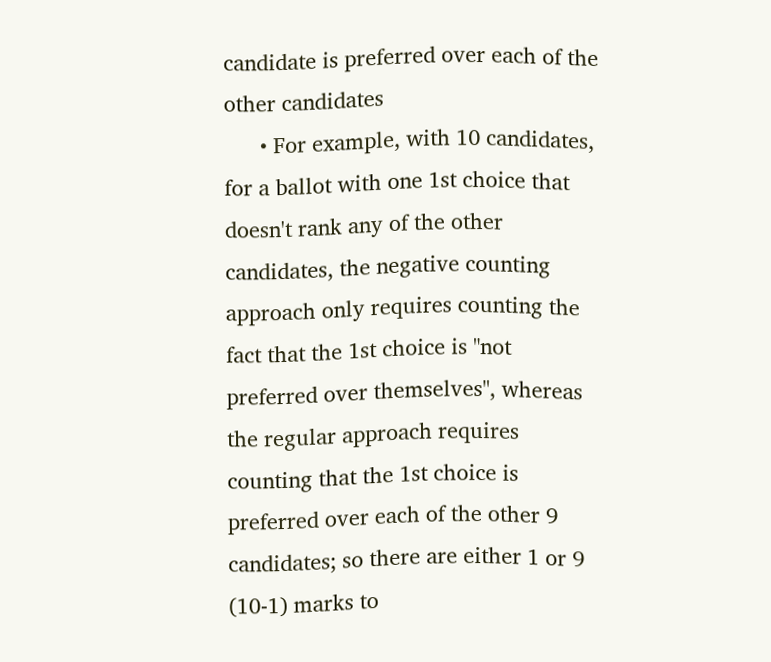candidate is preferred over each of the other candidates
      • For example, with 10 candidates, for a ballot with one 1st choice that doesn't rank any of the other candidates, the negative counting approach only requires counting the fact that the 1st choice is "not preferred over themselves", whereas the regular approach requires counting that the 1st choice is preferred over each of the other 9 candidates; so there are either 1 or 9 (10-1) marks to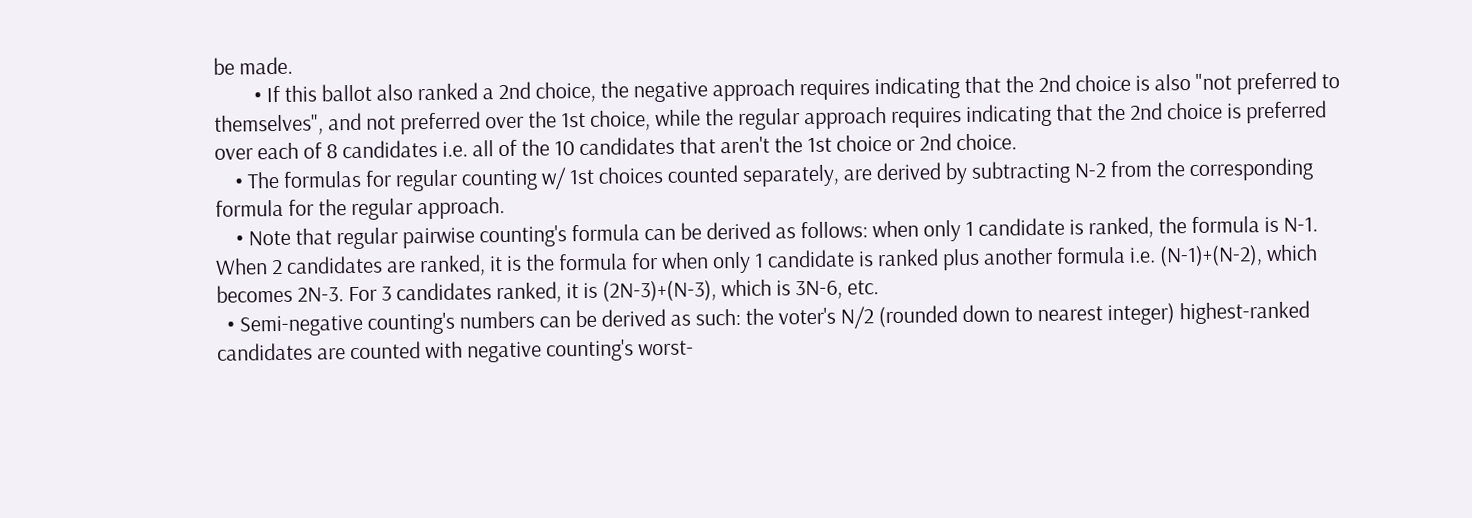be made.
        • If this ballot also ranked a 2nd choice, the negative approach requires indicating that the 2nd choice is also "not preferred to themselves", and not preferred over the 1st choice, while the regular approach requires indicating that the 2nd choice is preferred over each of 8 candidates i.e. all of the 10 candidates that aren't the 1st choice or 2nd choice.
    • The formulas for regular counting w/ 1st choices counted separately, are derived by subtracting N-2 from the corresponding formula for the regular approach.
    • Note that regular pairwise counting's formula can be derived as follows: when only 1 candidate is ranked, the formula is N-1. When 2 candidates are ranked, it is the formula for when only 1 candidate is ranked plus another formula i.e. (N-1)+(N-2), which becomes 2N-3. For 3 candidates ranked, it is (2N-3)+(N-3), which is 3N-6, etc.
  • Semi-negative counting's numbers can be derived as such: the voter's N/2 (rounded down to nearest integer) highest-ranked candidates are counted with negative counting's worst-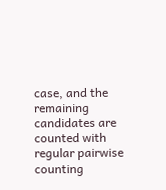case, and the remaining candidates are counted with regular pairwise counting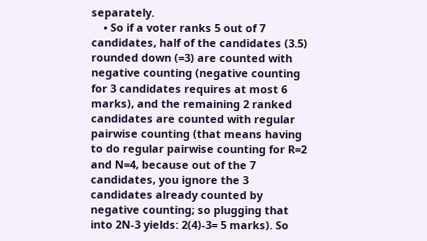separately.
    • So if a voter ranks 5 out of 7 candidates, half of the candidates (3.5) rounded down (=3) are counted with negative counting (negative counting for 3 candidates requires at most 6 marks), and the remaining 2 ranked candidates are counted with regular pairwise counting (that means having to do regular pairwise counting for R=2 and N=4, because out of the 7 candidates, you ignore the 3 candidates already counted by negative counting; so plugging that into 2N-3 yields: 2(4)-3= 5 marks). So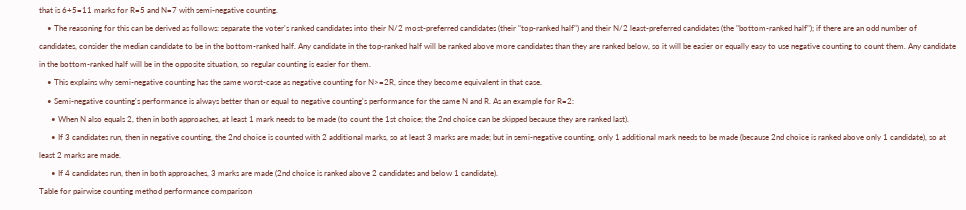that is 6+5=11 marks for R=5 and N=7 with semi-negative counting.
    • The reasoning for this can be derived as follows: separate the voter's ranked candidates into their N/2 most-preferred candidates (their "top-ranked half") and their N/2 least-preferred candidates (the "bottom-ranked half"); if there are an odd number of candidates, consider the median candidate to be in the bottom-ranked half. Any candidate in the top-ranked half will be ranked above more candidates than they are ranked below, so it will be easier or equally easy to use negative counting to count them. Any candidate in the bottom-ranked half will be in the opposite situation, so regular counting is easier for them.
    • This explains why semi-negative counting has the same worst-case as negative counting for N>=2R, since they become equivalent in that case.
    • Semi-negative counting's performance is always better than or equal to negative counting's performance for the same N and R. As an example for R=2:
      • When N also equals 2, then in both approaches, at least 1 mark needs to be made (to count the 1st choice; the 2nd choice can be skipped because they are ranked last).
      • If 3 candidates run, then in negative counting, the 2nd choice is counted with 2 additional marks, so at least 3 marks are made; but in semi-negative counting, only 1 additional mark needs to be made (because 2nd choice is ranked above only 1 candidate), so at least 2 marks are made.
      • If 4 candidates run, then in both approaches, 3 marks are made (2nd choice is ranked above 2 candidates and below 1 candidate).
Table for pairwise counting method performance comparison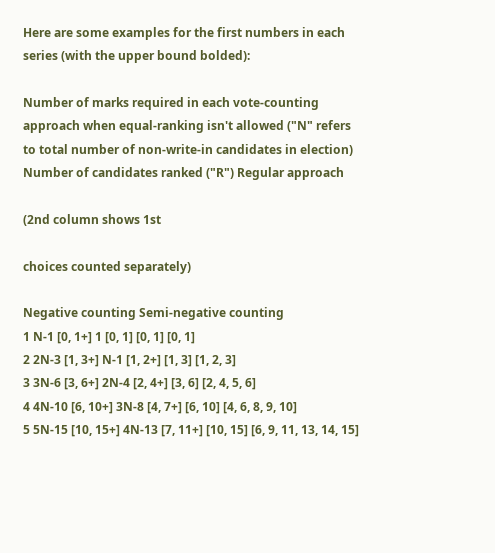Here are some examples for the first numbers in each series (with the upper bound bolded):

Number of marks required in each vote-counting approach when equal-ranking isn't allowed ("N" refers to total number of non-write-in candidates in election)
Number of candidates ranked ("R") Regular approach

(2nd column shows 1st

choices counted separately)

Negative counting Semi-negative counting
1 N-1 [0, 1+] 1 [0, 1] [0, 1] [0, 1]
2 2N-3 [1, 3+] N-1 [1, 2+] [1, 3] [1, 2, 3]
3 3N-6 [3, 6+] 2N-4 [2, 4+] [3, 6] [2, 4, 5, 6]
4 4N-10 [6, 10+] 3N-8 [4, 7+] [6, 10] [4, 6, 8, 9, 10]
5 5N-15 [10, 15+] 4N-13 [7, 11+] [10, 15] [6, 9, 11, 13, 14, 15]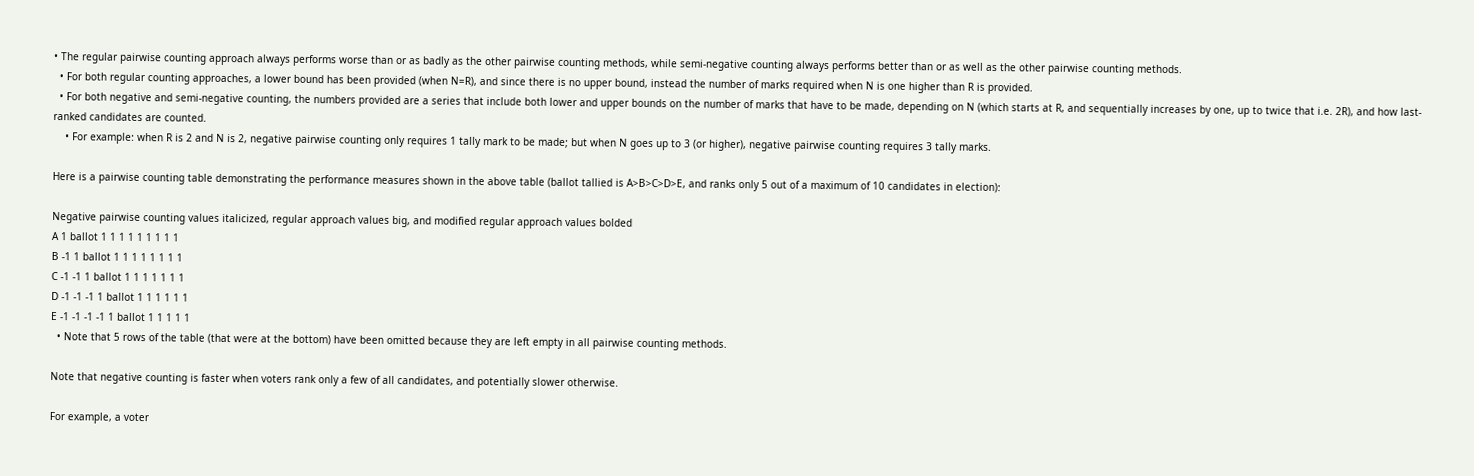• The regular pairwise counting approach always performs worse than or as badly as the other pairwise counting methods, while semi-negative counting always performs better than or as well as the other pairwise counting methods.
  • For both regular counting approaches, a lower bound has been provided (when N=R), and since there is no upper bound, instead the number of marks required when N is one higher than R is provided.
  • For both negative and semi-negative counting, the numbers provided are a series that include both lower and upper bounds on the number of marks that have to be made, depending on N (which starts at R, and sequentially increases by one, up to twice that i.e. 2R), and how last-ranked candidates are counted.
    • For example: when R is 2 and N is 2, negative pairwise counting only requires 1 tally mark to be made; but when N goes up to 3 (or higher), negative pairwise counting requires 3 tally marks.

Here is a pairwise counting table demonstrating the performance measures shown in the above table (ballot tallied is A>B>C>D>E, and ranks only 5 out of a maximum of 10 candidates in election):

Negative pairwise counting values italicized, regular approach values big, and modified regular approach values bolded
A 1 ballot 1 1 1 1 1 1 1 1 1
B -1 1 ballot 1 1 1 1 1 1 1 1
C -1 -1 1 ballot 1 1 1 1 1 1 1
D -1 -1 -1 1 ballot 1 1 1 1 1 1
E -1 -1 -1 -1 1 ballot 1 1 1 1 1
  • Note that 5 rows of the table (that were at the bottom) have been omitted because they are left empty in all pairwise counting methods.

Note that negative counting is faster when voters rank only a few of all candidates, and potentially slower otherwise.

For example, a voter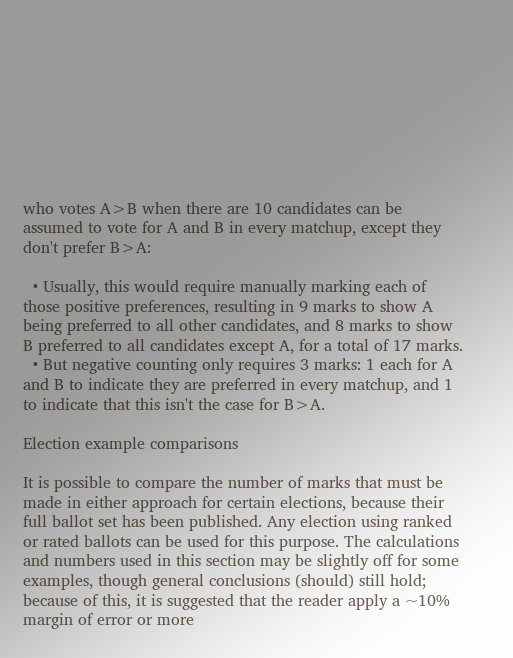who votes A>B when there are 10 candidates can be assumed to vote for A and B in every matchup, except they don't prefer B>A:

  • Usually, this would require manually marking each of those positive preferences, resulting in 9 marks to show A being preferred to all other candidates, and 8 marks to show B preferred to all candidates except A, for a total of 17 marks.
  • But negative counting only requires 3 marks: 1 each for A and B to indicate they are preferred in every matchup, and 1 to indicate that this isn't the case for B>A.

Election example comparisons

It is possible to compare the number of marks that must be made in either approach for certain elections, because their full ballot set has been published. Any election using ranked or rated ballots can be used for this purpose. The calculations and numbers used in this section may be slightly off for some examples, though general conclusions (should) still hold; because of this, it is suggested that the reader apply a ~10% margin of error or more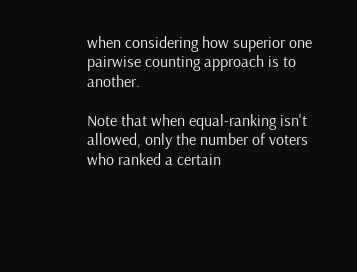when considering how superior one pairwise counting approach is to another.

Note that when equal-ranking isn't allowed, only the number of voters who ranked a certain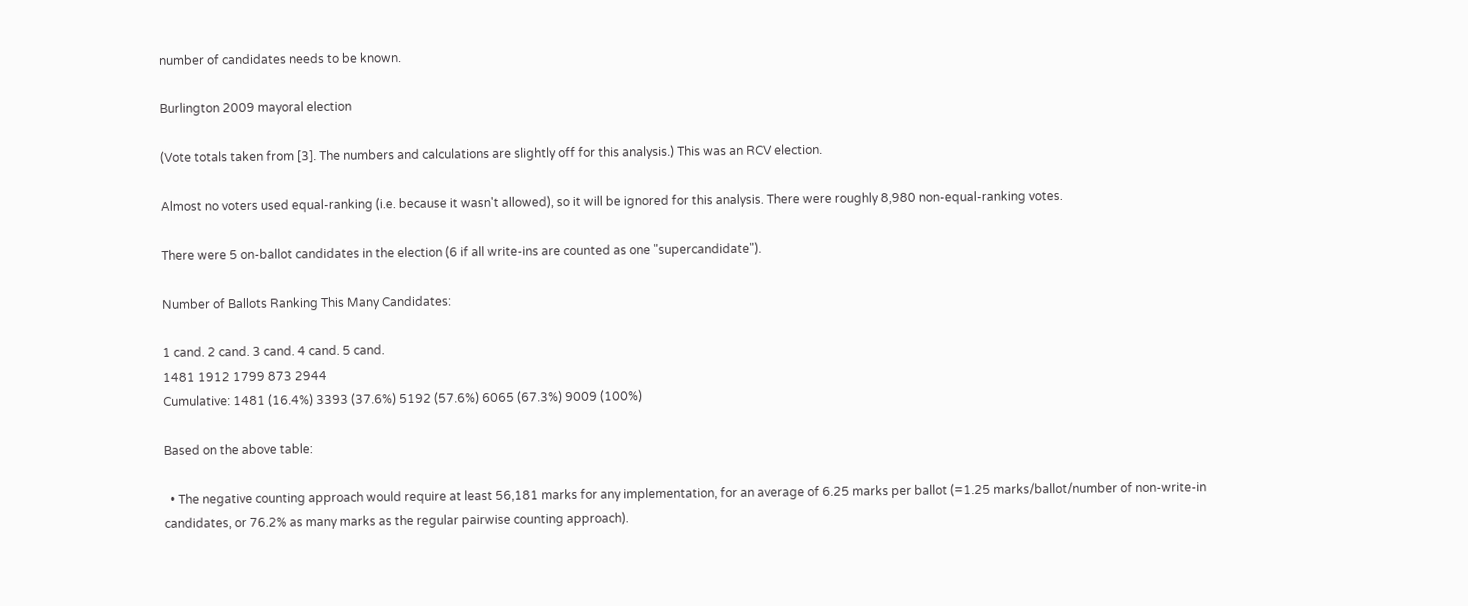number of candidates needs to be known.

Burlington 2009 mayoral election

(Vote totals taken from [3]. The numbers and calculations are slightly off for this analysis.) This was an RCV election.

Almost no voters used equal-ranking (i.e. because it wasn't allowed), so it will be ignored for this analysis. There were roughly 8,980 non-equal-ranking votes.

There were 5 on-ballot candidates in the election (6 if all write-ins are counted as one "supercandidate").

Number of Ballots Ranking This Many Candidates:

1 cand. 2 cand. 3 cand. 4 cand. 5 cand.
1481 1912 1799 873 2944
Cumulative: 1481 (16.4%) 3393 (37.6%) 5192 (57.6%) 6065 (67.3%) 9009 (100%)

Based on the above table:

  • The negative counting approach would require at least 56,181 marks for any implementation, for an average of 6.25 marks per ballot (=1.25 marks/ballot/number of non-write-in candidates, or 76.2% as many marks as the regular pairwise counting approach).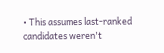• This assumes last-ranked candidates weren't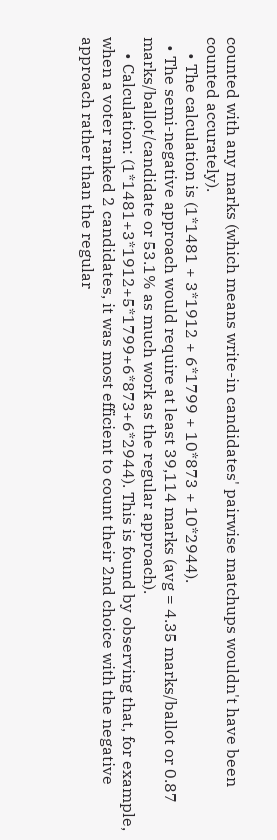counted with any marks (which means write-in candidates' pairwise matchups wouldn't have been counted accurately).
    • The calculation is (1*1481 + 3*1912 + 6*1799 + 10*873 + 10*2944).
  • The semi-negative approach would require at least 39,114 marks (avg = 4.35 marks/ballot or 0.87 marks/ballot/candidate or 53.1% as much work as the regular approach).
    • Calculation: (1*1481+3*1912+5*1799+6*873+6*2944). This is found by observing that, for example, when a voter ranked 2 candidates, it was most efficient to count their 2nd choice with the negative approach rather than the regular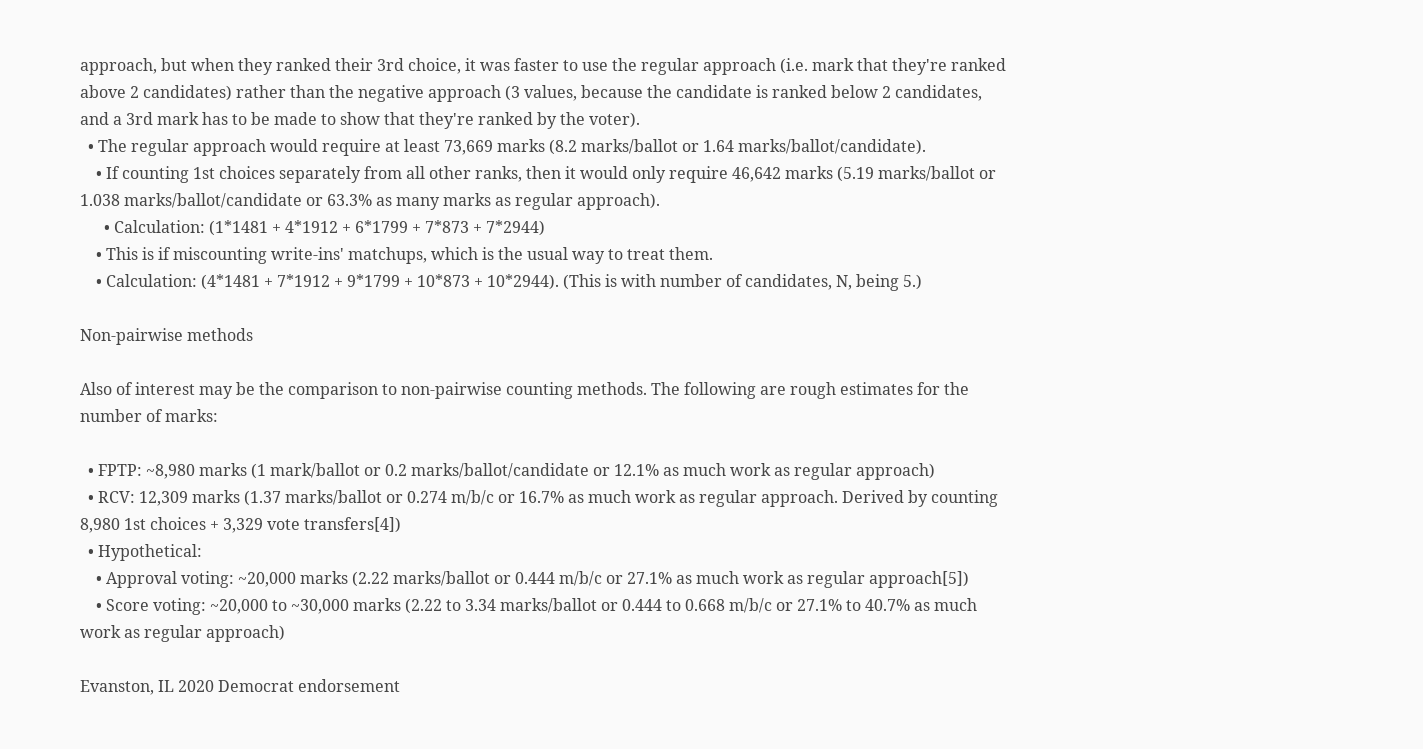approach, but when they ranked their 3rd choice, it was faster to use the regular approach (i.e. mark that they're ranked above 2 candidates) rather than the negative approach (3 values, because the candidate is ranked below 2 candidates, and a 3rd mark has to be made to show that they're ranked by the voter).
  • The regular approach would require at least 73,669 marks (8.2 marks/ballot or 1.64 marks/ballot/candidate).
    • If counting 1st choices separately from all other ranks, then it would only require 46,642 marks (5.19 marks/ballot or 1.038 marks/ballot/candidate or 63.3% as many marks as regular approach).
      • Calculation: (1*1481 + 4*1912 + 6*1799 + 7*873 + 7*2944)
    • This is if miscounting write-ins' matchups, which is the usual way to treat them.
    • Calculation: (4*1481 + 7*1912 + 9*1799 + 10*873 + 10*2944). (This is with number of candidates, N, being 5.)

Non-pairwise methods

Also of interest may be the comparison to non-pairwise counting methods. The following are rough estimates for the number of marks:

  • FPTP: ~8,980 marks (1 mark/ballot or 0.2 marks/ballot/candidate or 12.1% as much work as regular approach)
  • RCV: 12,309 marks (1.37 marks/ballot or 0.274 m/b/c or 16.7% as much work as regular approach. Derived by counting 8,980 1st choices + 3,329 vote transfers[4])
  • Hypothetical:
    • Approval voting: ~20,000 marks (2.22 marks/ballot or 0.444 m/b/c or 27.1% as much work as regular approach[5])
    • Score voting: ~20,000 to ~30,000 marks (2.22 to 3.34 marks/ballot or 0.444 to 0.668 m/b/c or 27.1% to 40.7% as much work as regular approach)

Evanston, IL 2020 Democrat endorsement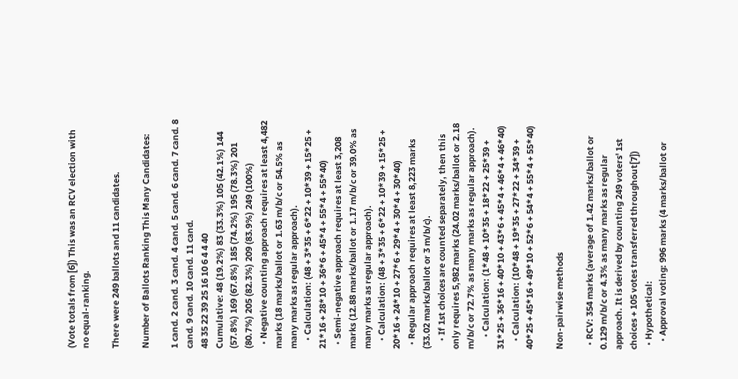(Vote totals from [6]) This was an RCV election with no equal-ranking.

There were 249 ballots and 11 candidates.

Number of Ballots Ranking This Many Candidates:

1 cand. 2 cand. 3 cand. 4 cand. 5 cand. 6 cand. 7 cand. 8 cand. 9 cand. 10 cand. 11 cand.
48 35 22 39 25 16 10 6 4 4 40
Cumulative: 48 (19.2%) 83 (33.3%) 105 (42.1%) 144 (57.8%) 169 (67.8%) 185 (74.2%) 195 (78.3%) 201 (80.7%) 205 (82.3%) 209 (83.9%) 249 (100%)
  • Negative counting approach requires at least 4,482 marks (18 marks/ballot or 1.63 m/b/c or 54.5% as many marks as regular approach).
    • Calculation: (48 + 3*35 + 6*22 + 10*39 + 15*25 + 21*16 + 28*10 + 36*6 + 45*4 + 55*4 + 55*40)
  • Semi-negative approach requires at least 3,208 marks (12.88 marks/ballot or 1.17 m/b/c or 39.0% as many marks as regular approach).
    • Calculation: (48 + 3*35 + 6*22 + 10*39 + 15*25 + 20*16 + 24*10 + 27*6 + 29*4 + 30*4 + 30*40)
  • Regular approach requires at least 8,223 marks (33.02 marks/ballot or 3 m/b/c).
    • If 1st choices are counted separately, then this only requires 5,982 marks (24.02 marks/ballot or 2.18 m/b/c or 72.7% as many marks as regular approach).
      • Calculation: (1*48 + 10*35 + 18*22 + 25*39 + 31*25 + 36*16 + 40*10 + 43*6 + 45*4 + 46*4 + 46*40)
    • Calculation: (10*48 + 19*35 + 27*22 + 34*39 + 40*25 + 45*16 + 49*10 + 52*6 + 54*4 + 55*4 + 55*40)

Non-pairwise methods

  • RCV: 354 marks (average of 1.42 marks/ballot or 0.129 m/b/c or 4.3% as many marks as regular approach. It is derived by counting 249 voters' 1st choices + 105 votes transferred throughout[7])
  • Hypothetical:
    • Approval voting: 996 marks (4 marks/ballot or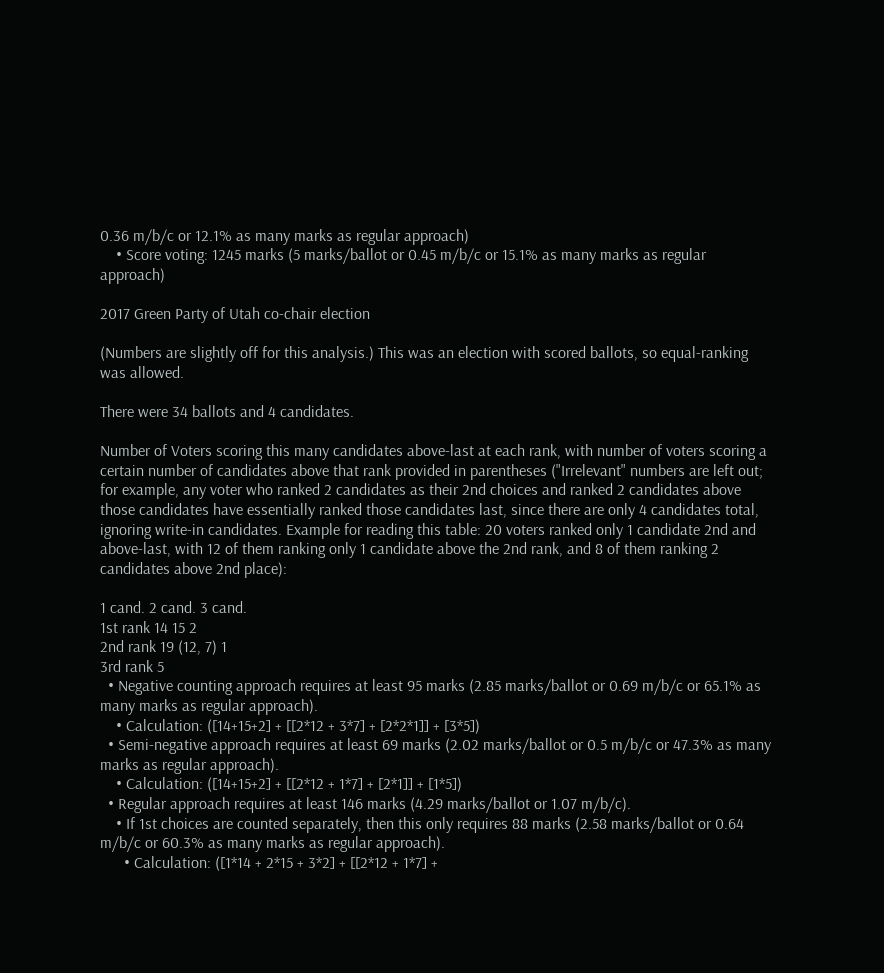0.36 m/b/c or 12.1% as many marks as regular approach)
    • Score voting: 1245 marks (5 marks/ballot or 0.45 m/b/c or 15.1% as many marks as regular approach)

2017 Green Party of Utah co-chair election

(Numbers are slightly off for this analysis.) This was an election with scored ballots, so equal-ranking was allowed.

There were 34 ballots and 4 candidates.

Number of Voters scoring this many candidates above-last at each rank, with number of voters scoring a certain number of candidates above that rank provided in parentheses ("Irrelevant" numbers are left out; for example, any voter who ranked 2 candidates as their 2nd choices and ranked 2 candidates above those candidates have essentially ranked those candidates last, since there are only 4 candidates total, ignoring write-in candidates. Example for reading this table: 20 voters ranked only 1 candidate 2nd and above-last, with 12 of them ranking only 1 candidate above the 2nd rank, and 8 of them ranking 2 candidates above 2nd place):

1 cand. 2 cand. 3 cand.
1st rank 14 15 2
2nd rank 19 (12, 7) 1
3rd rank 5
  • Negative counting approach requires at least 95 marks (2.85 marks/ballot or 0.69 m/b/c or 65.1% as many marks as regular approach).
    • Calculation: ([14+15+2] + [[2*12 + 3*7] + [2*2*1]] + [3*5])
  • Semi-negative approach requires at least 69 marks (2.02 marks/ballot or 0.5 m/b/c or 47.3% as many marks as regular approach).
    • Calculation: ([14+15+2] + [[2*12 + 1*7] + [2*1]] + [1*5])
  • Regular approach requires at least 146 marks (4.29 marks/ballot or 1.07 m/b/c).
    • If 1st choices are counted separately, then this only requires 88 marks (2.58 marks/ballot or 0.64 m/b/c or 60.3% as many marks as regular approach).
      • Calculation: ([1*14 + 2*15 + 3*2] + [[2*12 + 1*7] +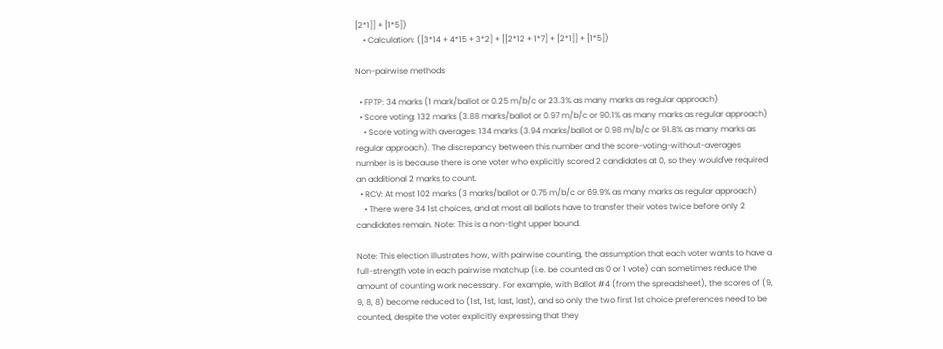[2*1]] + [1*5])
    • Calculation: ([3*14 + 4*15 + 3*2] + [[2*12 + 1*7] + [2*1]] + [1*5])

Non-pairwise methods

  • FPTP: 34 marks (1 mark/ballot or 0.25 m/b/c or 23.3% as many marks as regular approach)
  • Score voting: 132 marks (3.88 marks/ballot or 0.97 m/b/c or 90.1% as many marks as regular approach)
    • Score voting with averages: 134 marks (3.94 marks/ballot or 0.98 m/b/c or 91.8% as many marks as regular approach). The discrepancy between this number and the score-voting-without-averages number is is because there is one voter who explicitly scored 2 candidates at 0, so they would've required an additional 2 marks to count.
  • RCV: At most 102 marks (3 marks/ballot or 0.75 m/b/c or 69.9% as many marks as regular approach)
    • There were 34 1st choices, and at most all ballots have to transfer their votes twice before only 2 candidates remain. Note: This is a non-tight upper bound.

Note: This election illustrates how, with pairwise counting, the assumption that each voter wants to have a full-strength vote in each pairwise matchup (i.e. be counted as 0 or 1 vote) can sometimes reduce the amount of counting work necessary. For example, with Ballot #4 (from the spreadsheet), the scores of (9, 9, 8, 8) become reduced to (1st, 1st, last, last), and so only the two first 1st choice preferences need to be counted, despite the voter explicitly expressing that they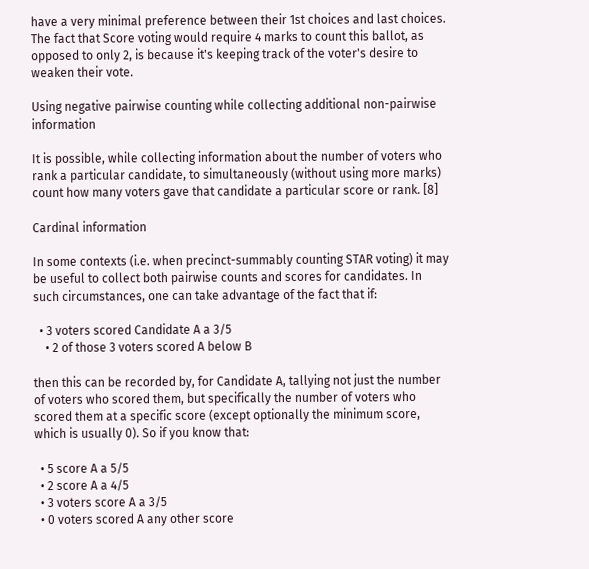have a very minimal preference between their 1st choices and last choices. The fact that Score voting would require 4 marks to count this ballot, as opposed to only 2, is because it's keeping track of the voter's desire to weaken their vote.

Using negative pairwise counting while collecting additional non-pairwise information

It is possible, while collecting information about the number of voters who rank a particular candidate, to simultaneously (without using more marks) count how many voters gave that candidate a particular score or rank. [8]

Cardinal information

In some contexts (i.e. when precinct-summably counting STAR voting) it may be useful to collect both pairwise counts and scores for candidates. In such circumstances, one can take advantage of the fact that if:

  • 3 voters scored Candidate A a 3/5
    • 2 of those 3 voters scored A below B

then this can be recorded by, for Candidate A, tallying not just the number of voters who scored them, but specifically the number of voters who scored them at a specific score (except optionally the minimum score, which is usually 0). So if you know that:

  • 5 score A a 5/5
  • 2 score A a 4/5
  • 3 voters score A a 3/5
  • 0 voters scored A any other score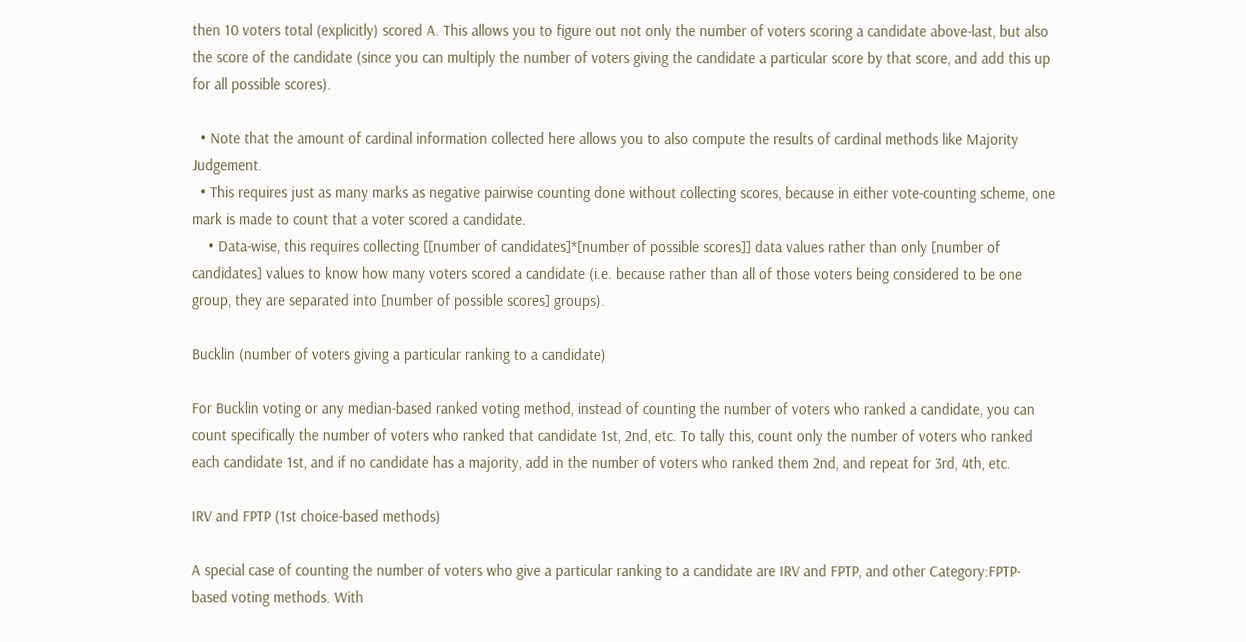then 10 voters total (explicitly) scored A. This allows you to figure out not only the number of voters scoring a candidate above-last, but also the score of the candidate (since you can multiply the number of voters giving the candidate a particular score by that score, and add this up for all possible scores).

  • Note that the amount of cardinal information collected here allows you to also compute the results of cardinal methods like Majority Judgement.
  • This requires just as many marks as negative pairwise counting done without collecting scores, because in either vote-counting scheme, one mark is made to count that a voter scored a candidate.
    • Data-wise, this requires collecting [[number of candidates]*[number of possible scores]] data values rather than only [number of candidates] values to know how many voters scored a candidate (i.e. because rather than all of those voters being considered to be one group, they are separated into [number of possible scores] groups).

Bucklin (number of voters giving a particular ranking to a candidate)

For Bucklin voting or any median-based ranked voting method, instead of counting the number of voters who ranked a candidate, you can count specifically the number of voters who ranked that candidate 1st, 2nd, etc. To tally this, count only the number of voters who ranked each candidate 1st, and if no candidate has a majority, add in the number of voters who ranked them 2nd, and repeat for 3rd, 4th, etc.

IRV and FPTP (1st choice-based methods)

A special case of counting the number of voters who give a particular ranking to a candidate are IRV and FPTP, and other Category:FPTP-based voting methods. With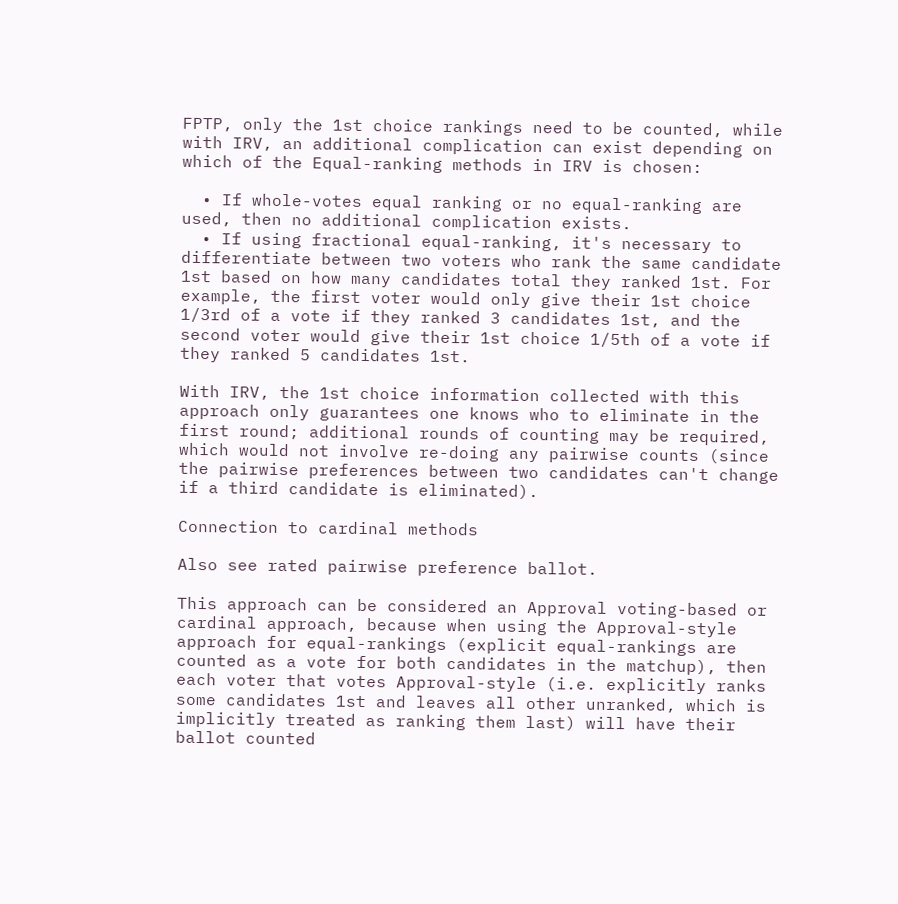FPTP, only the 1st choice rankings need to be counted, while with IRV, an additional complication can exist depending on which of the Equal-ranking methods in IRV is chosen:

  • If whole-votes equal ranking or no equal-ranking are used, then no additional complication exists.
  • If using fractional equal-ranking, it's necessary to differentiate between two voters who rank the same candidate 1st based on how many candidates total they ranked 1st. For example, the first voter would only give their 1st choice 1/3rd of a vote if they ranked 3 candidates 1st, and the second voter would give their 1st choice 1/5th of a vote if they ranked 5 candidates 1st.

With IRV, the 1st choice information collected with this approach only guarantees one knows who to eliminate in the first round; additional rounds of counting may be required, which would not involve re-doing any pairwise counts (since the pairwise preferences between two candidates can't change if a third candidate is eliminated).

Connection to cardinal methods

Also see rated pairwise preference ballot.

This approach can be considered an Approval voting-based or cardinal approach, because when using the Approval-style approach for equal-rankings (explicit equal-rankings are counted as a vote for both candidates in the matchup), then each voter that votes Approval-style (i.e. explicitly ranks some candidates 1st and leaves all other unranked, which is implicitly treated as ranking them last) will have their ballot counted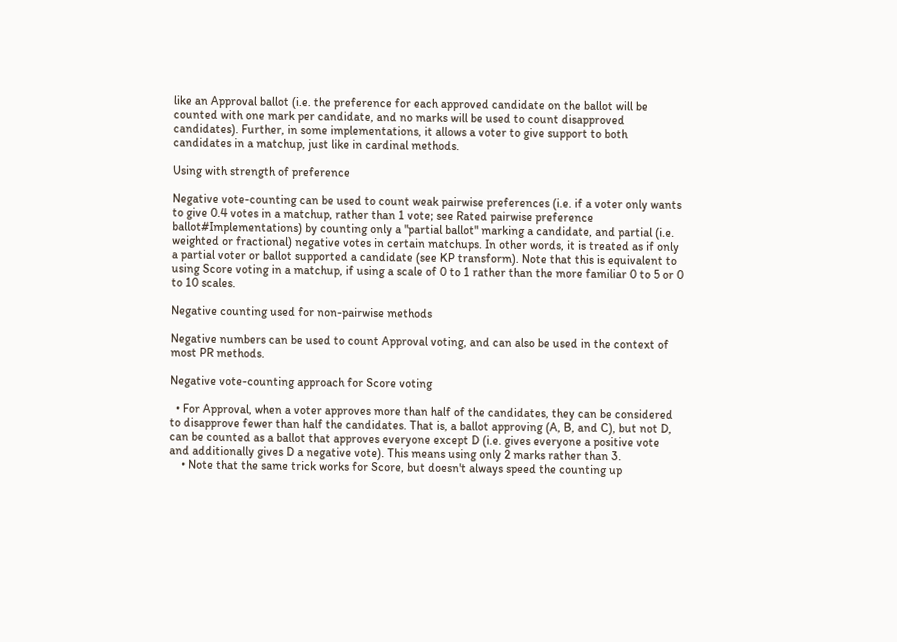like an Approval ballot (i.e. the preference for each approved candidate on the ballot will be counted with one mark per candidate, and no marks will be used to count disapproved candidates). Further, in some implementations, it allows a voter to give support to both candidates in a matchup, just like in cardinal methods.

Using with strength of preference

Negative vote-counting can be used to count weak pairwise preferences (i.e. if a voter only wants to give 0.4 votes in a matchup, rather than 1 vote; see Rated pairwise preference ballot#Implementations) by counting only a "partial ballot" marking a candidate, and partial (i.e. weighted or fractional) negative votes in certain matchups. In other words, it is treated as if only a partial voter or ballot supported a candidate (see KP transform). Note that this is equivalent to using Score voting in a matchup, if using a scale of 0 to 1 rather than the more familiar 0 to 5 or 0 to 10 scales.

Negative counting used for non-pairwise methods

Negative numbers can be used to count Approval voting, and can also be used in the context of most PR methods.

Negative vote-counting approach for Score voting

  • For Approval, when a voter approves more than half of the candidates, they can be considered to disapprove fewer than half the candidates. That is, a ballot approving (A, B, and C), but not D, can be counted as a ballot that approves everyone except D (i.e. gives everyone a positive vote and additionally gives D a negative vote). This means using only 2 marks rather than 3.
    • Note that the same trick works for Score, but doesn't always speed the counting up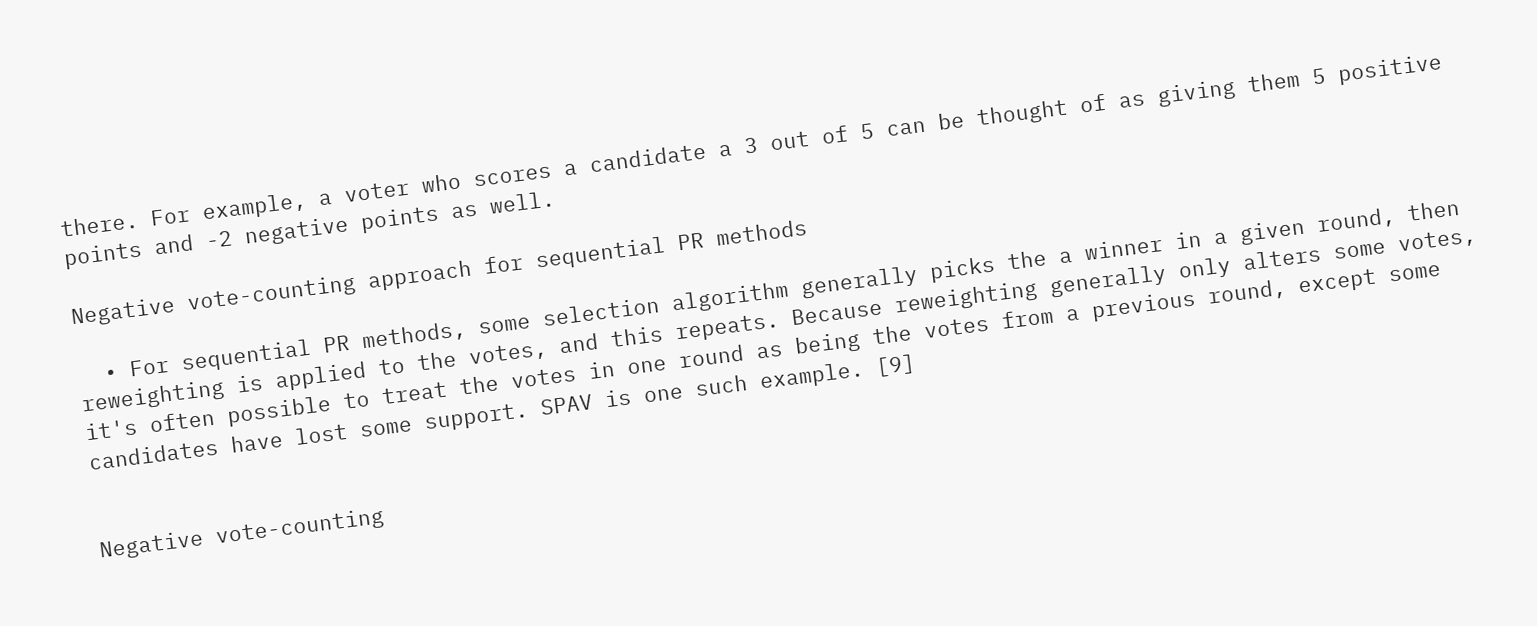there. For example, a voter who scores a candidate a 3 out of 5 can be thought of as giving them 5 positive points and -2 negative points as well.

Negative vote-counting approach for sequential PR methods

  • For sequential PR methods, some selection algorithm generally picks the a winner in a given round, then reweighting is applied to the votes, and this repeats. Because reweighting generally only alters some votes, it's often possible to treat the votes in one round as being the votes from a previous round, except some candidates have lost some support. SPAV is one such example. [9]


Negative vote-counting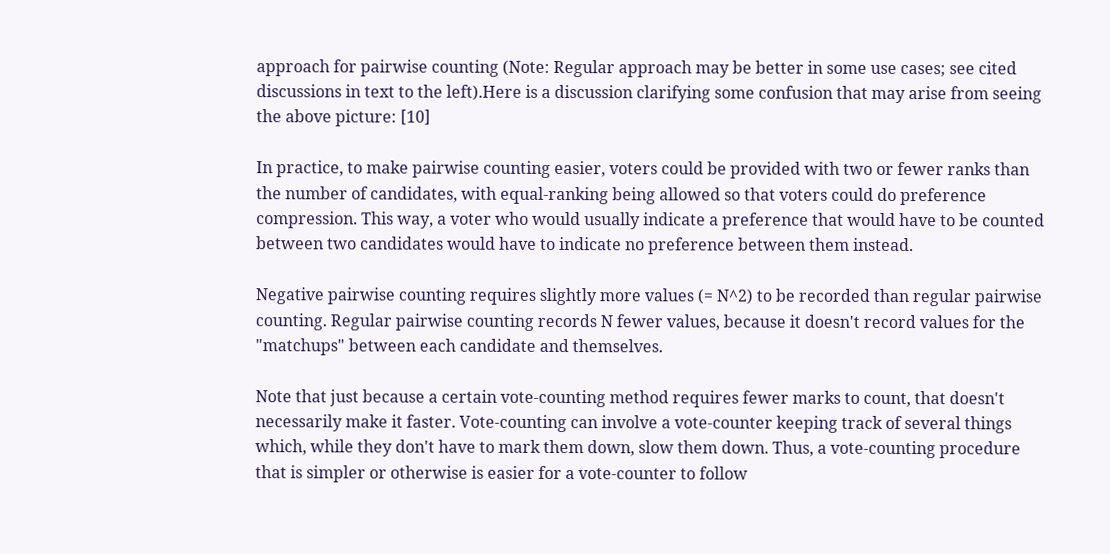approach for pairwise counting (Note: Regular approach may be better in some use cases; see cited discussions in text to the left).Here is a discussion clarifying some confusion that may arise from seeing the above picture: [10]

In practice, to make pairwise counting easier, voters could be provided with two or fewer ranks than the number of candidates, with equal-ranking being allowed so that voters could do preference compression. This way, a voter who would usually indicate a preference that would have to be counted between two candidates would have to indicate no preference between them instead.

Negative pairwise counting requires slightly more values (= N^2) to be recorded than regular pairwise counting. Regular pairwise counting records N fewer values, because it doesn't record values for the "matchups" between each candidate and themselves.

Note that just because a certain vote-counting method requires fewer marks to count, that doesn't necessarily make it faster. Vote-counting can involve a vote-counter keeping track of several things which, while they don't have to mark them down, slow them down. Thus, a vote-counting procedure that is simpler or otherwise is easier for a vote-counter to follow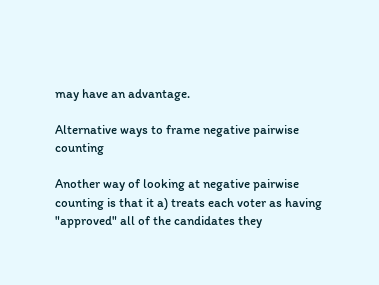may have an advantage.

Alternative ways to frame negative pairwise counting

Another way of looking at negative pairwise counting is that it a) treats each voter as having "approved" all of the candidates they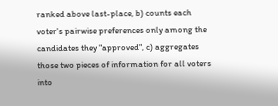ranked above last-place, b) counts each voter's pairwise preferences only among the candidates they "approved", c) aggregates those two pieces of information for all voters into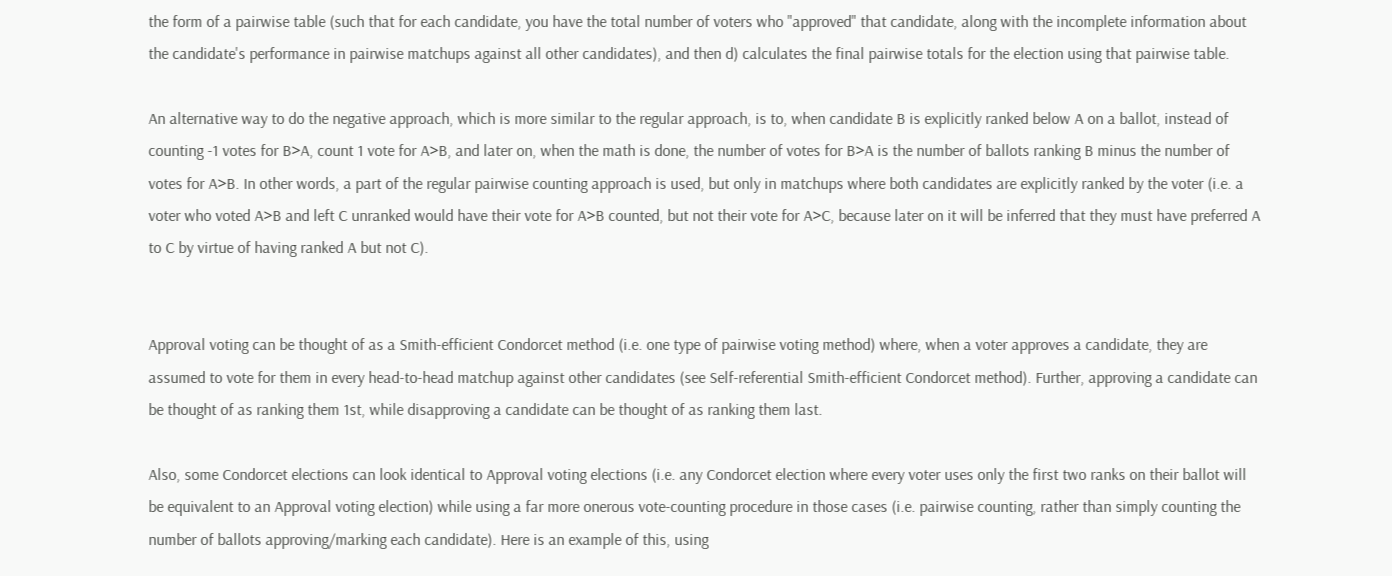the form of a pairwise table (such that for each candidate, you have the total number of voters who "approved" that candidate, along with the incomplete information about the candidate's performance in pairwise matchups against all other candidates), and then d) calculates the final pairwise totals for the election using that pairwise table.

An alternative way to do the negative approach, which is more similar to the regular approach, is to, when candidate B is explicitly ranked below A on a ballot, instead of counting -1 votes for B>A, count 1 vote for A>B, and later on, when the math is done, the number of votes for B>A is the number of ballots ranking B minus the number of votes for A>B. In other words, a part of the regular pairwise counting approach is used, but only in matchups where both candidates are explicitly ranked by the voter (i.e. a voter who voted A>B and left C unranked would have their vote for A>B counted, but not their vote for A>C, because later on it will be inferred that they must have preferred A to C by virtue of having ranked A but not C).


Approval voting can be thought of as a Smith-efficient Condorcet method (i.e. one type of pairwise voting method) where, when a voter approves a candidate, they are assumed to vote for them in every head-to-head matchup against other candidates (see Self-referential Smith-efficient Condorcet method). Further, approving a candidate can be thought of as ranking them 1st, while disapproving a candidate can be thought of as ranking them last.

Also, some Condorcet elections can look identical to Approval voting elections (i.e. any Condorcet election where every voter uses only the first two ranks on their ballot will be equivalent to an Approval voting election) while using a far more onerous vote-counting procedure in those cases (i.e. pairwise counting, rather than simply counting the number of ballots approving/marking each candidate). Here is an example of this, using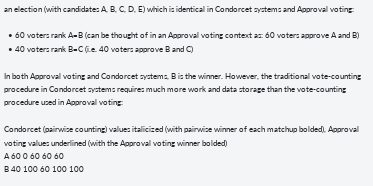an election (with candidates A, B, C, D, E) which is identical in Condorcet systems and Approval voting:

  • 60 voters rank A=B (can be thought of in an Approval voting context as: 60 voters approve A and B)
  • 40 voters rank B=C (i.e. 40 voters approve B and C)

In both Approval voting and Condorcet systems, B is the winner. However, the traditional vote-counting procedure in Condorcet systems requires much more work and data storage than the vote-counting procedure used in Approval voting:

Condorcet (pairwise counting) values italicized (with pairwise winner of each matchup bolded), Approval voting values underlined (with the Approval voting winner bolded)
A 60 0 60 60 60
B 40 100 60 100 100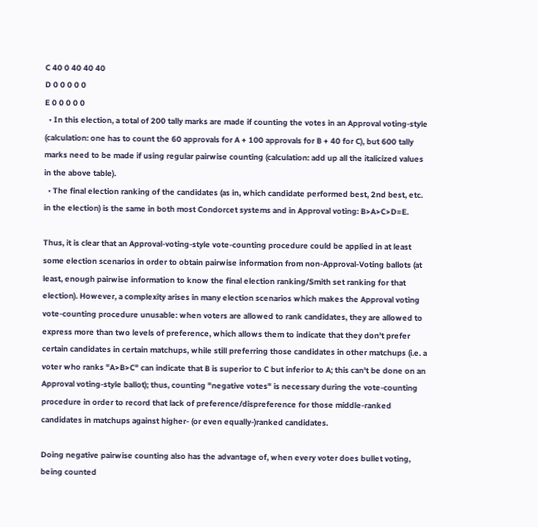C 40 0 40 40 40
D 0 0 0 0 0
E 0 0 0 0 0
  • In this election, a total of 200 tally marks are made if counting the votes in an Approval voting-style (calculation: one has to count the 60 approvals for A + 100 approvals for B + 40 for C), but 600 tally marks need to be made if using regular pairwise counting (calculation: add up all the italicized values in the above table).
  • The final election ranking of the candidates (as in, which candidate performed best, 2nd best, etc. in the election) is the same in both most Condorcet systems and in Approval voting: B>A>C>D=E.

Thus, it is clear that an Approval-voting-style vote-counting procedure could be applied in at least some election scenarios in order to obtain pairwise information from non-Approval-Voting ballots (at least, enough pairwise information to know the final election ranking/Smith set ranking for that election). However, a complexity arises in many election scenarios which makes the Approval voting vote-counting procedure unusable: when voters are allowed to rank candidates, they are allowed to express more than two levels of preference, which allows them to indicate that they don't prefer certain candidates in certain matchups, while still preferring those candidates in other matchups (i.e. a voter who ranks "A>B>C" can indicate that B is superior to C but inferior to A; this can't be done on an Approval voting-style ballot); thus, counting "negative votes" is necessary during the vote-counting procedure in order to record that lack of preference/dispreference for those middle-ranked candidates in matchups against higher- (or even equally-)ranked candidates.

Doing negative pairwise counting also has the advantage of, when every voter does bullet voting, being counted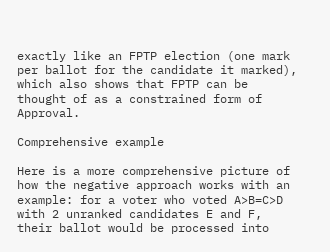exactly like an FPTP election (one mark per ballot for the candidate it marked), which also shows that FPTP can be thought of as a constrained form of Approval.

Comprehensive example

Here is a more comprehensive picture of how the negative approach works with an example: for a voter who voted A>B=C>D with 2 unranked candidates E and F, their ballot would be processed into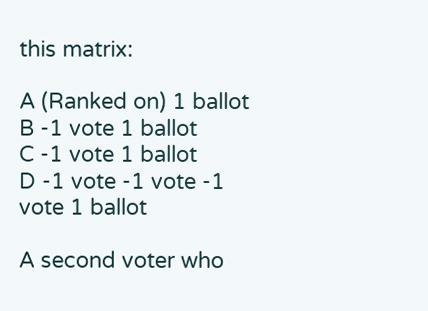this matrix:

A (Ranked on) 1 ballot
B -1 vote 1 ballot
C -1 vote 1 ballot
D -1 vote -1 vote -1 vote 1 ballot

A second voter who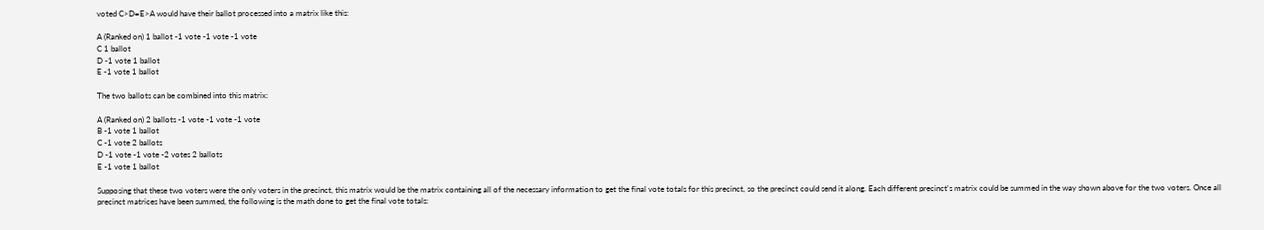voted C>D=E>A would have their ballot processed into a matrix like this:

A (Ranked on) 1 ballot -1 vote -1 vote -1 vote
C 1 ballot
D -1 vote 1 ballot
E -1 vote 1 ballot

The two ballots can be combined into this matrix:

A (Ranked on) 2 ballots -1 vote -1 vote -1 vote
B -1 vote 1 ballot
C -1 vote 2 ballots
D -1 vote -1 vote -2 votes 2 ballots
E -1 vote 1 ballot

Supposing that these two voters were the only voters in the precinct, this matrix would be the matrix containing all of the necessary information to get the final vote totals for this precinct, so the precinct could send it along. Each different precinct's matrix could be summed in the way shown above for the two voters. Once all precinct matrices have been summed, the following is the math done to get the final vote totals: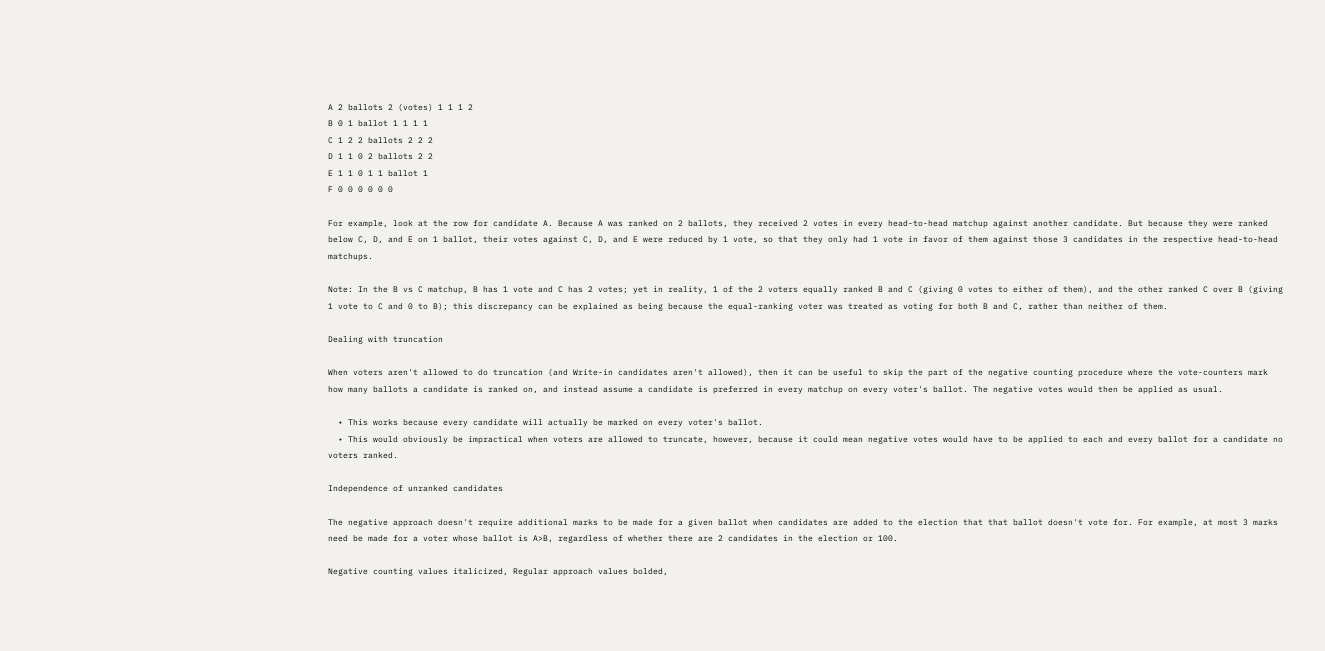A 2 ballots 2 (votes) 1 1 1 2
B 0 1 ballot 1 1 1 1
C 1 2 2 ballots 2 2 2
D 1 1 0 2 ballots 2 2
E 1 1 0 1 1 ballot 1
F 0 0 0 0 0 0

For example, look at the row for candidate A. Because A was ranked on 2 ballots, they received 2 votes in every head-to-head matchup against another candidate. But because they were ranked below C, D, and E on 1 ballot, their votes against C, D, and E were reduced by 1 vote, so that they only had 1 vote in favor of them against those 3 candidates in the respective head-to-head matchups.

Note: In the B vs C matchup, B has 1 vote and C has 2 votes; yet in reality, 1 of the 2 voters equally ranked B and C (giving 0 votes to either of them), and the other ranked C over B (giving 1 vote to C and 0 to B); this discrepancy can be explained as being because the equal-ranking voter was treated as voting for both B and C, rather than neither of them.

Dealing with truncation

When voters aren't allowed to do truncation (and Write-in candidates aren't allowed), then it can be useful to skip the part of the negative counting procedure where the vote-counters mark how many ballots a candidate is ranked on, and instead assume a candidate is preferred in every matchup on every voter's ballot. The negative votes would then be applied as usual.

  • This works because every candidate will actually be marked on every voter's ballot.
  • This would obviously be impractical when voters are allowed to truncate, however, because it could mean negative votes would have to be applied to each and every ballot for a candidate no voters ranked.

Independence of unranked candidates

The negative approach doesn't require additional marks to be made for a given ballot when candidates are added to the election that that ballot doesn't vote for. For example, at most 3 marks need be made for a voter whose ballot is A>B, regardless of whether there are 2 candidates in the election or 100.

Negative counting values italicized, Regular approach values bolded,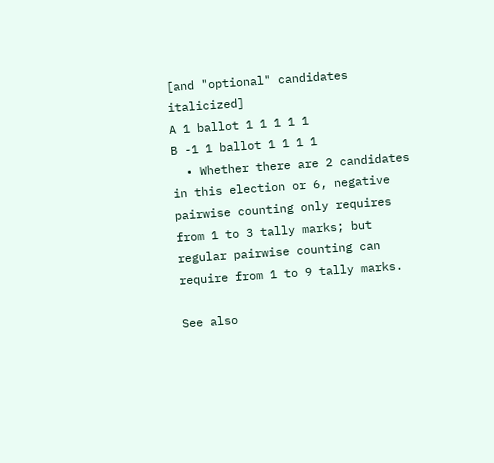[and "optional" candidates italicized]
A 1 ballot 1 1 1 1 1
B -1 1 ballot 1 1 1 1
  • Whether there are 2 candidates in this election or 6, negative pairwise counting only requires from 1 to 3 tally marks; but regular pairwise counting can require from 1 to 9 tally marks.

See also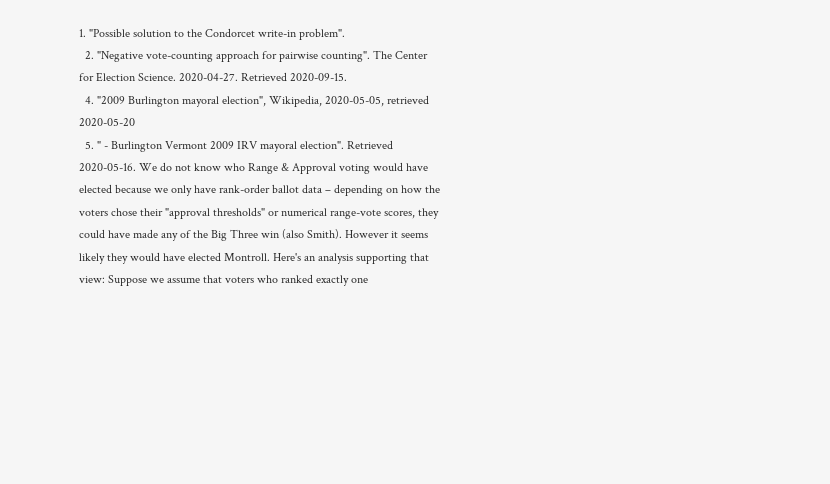1. "Possible solution to the Condorcet write-in problem".
  2. "Negative vote-counting approach for pairwise counting". The Center for Election Science. 2020-04-27. Retrieved 2020-09-15.
  4. "2009 Burlington mayoral election", Wikipedia, 2020-05-05, retrieved 2020-05-20
  5. " - Burlington Vermont 2009 IRV mayoral election". Retrieved 2020-05-16. We do not know who Range & Approval voting would have elected because we only have rank-order ballot data – depending on how the voters chose their "approval thresholds" or numerical range-vote scores, they could have made any of the Big Three win (also Smith). However it seems likely they would have elected Montroll. Here's an analysis supporting that view: Suppose we assume that voters who ranked exactly one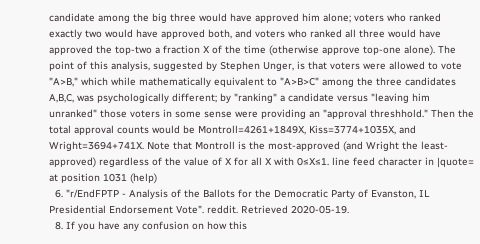candidate among the big three would have approved him alone; voters who ranked exactly two would have approved both, and voters who ranked all three would have approved the top-two a fraction X of the time (otherwise approve top-one alone). The point of this analysis, suggested by Stephen Unger, is that voters were allowed to vote "A>B," which while mathematically equivalent to "A>B>C" among the three candidates A,B,C, was psychologically different; by "ranking" a candidate versus "leaving him unranked" those voters in some sense were providing an "approval threshhold." Then the total approval counts would be Montroll=4261+1849X, Kiss=3774+1035X, and Wright=3694+741X. Note that Montroll is the most-approved (and Wright the least-approved) regardless of the value of X for all X with 0≤X≤1. line feed character in |quote= at position 1031 (help)
  6. "r/EndFPTP - Analysis of the Ballots for the Democratic Party of Evanston, IL Presidential Endorsement Vote". reddit. Retrieved 2020-05-19.
  8. If you have any confusion on how this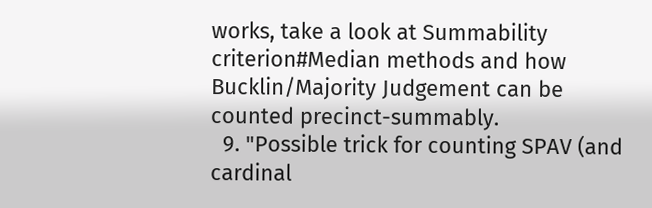works, take a look at Summability criterion#Median methods and how Bucklin/Majority Judgement can be counted precinct-summably.
  9. "Possible trick for counting SPAV (and cardinal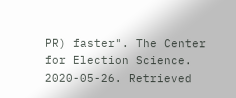PR) faster". The Center for Election Science. 2020-05-26. Retrieved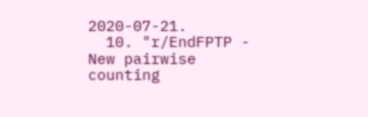2020-07-21.
  10. "r/EndFPTP - New pairwise counting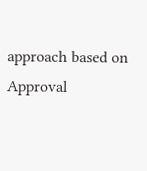approach based on Approval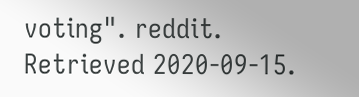voting". reddit. Retrieved 2020-09-15.